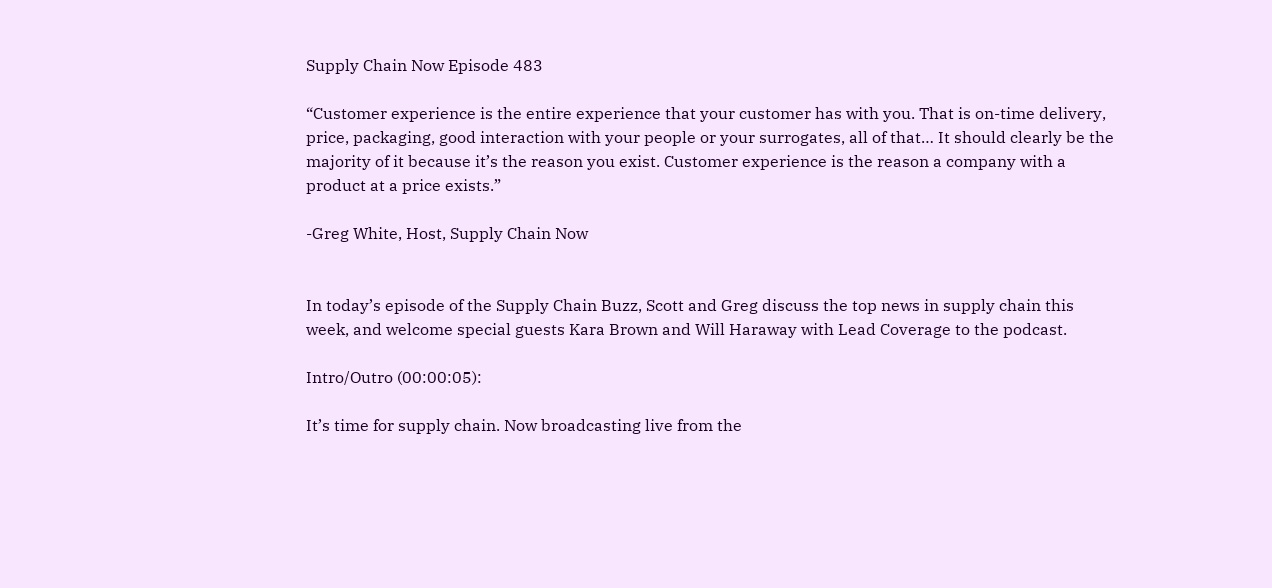Supply Chain Now Episode 483

“Customer experience is the entire experience that your customer has with you. That is on-time delivery, price, packaging, good interaction with your people or your surrogates, all of that… It should clearly be the majority of it because it’s the reason you exist. Customer experience is the reason a company with a product at a price exists.”

-Greg White, Host, Supply Chain Now


In today’s episode of the Supply Chain Buzz, Scott and Greg discuss the top news in supply chain this week, and welcome special guests Kara Brown and Will Haraway with Lead Coverage to the podcast.

Intro/Outro (00:00:05):

It’s time for supply chain. Now broadcasting live from the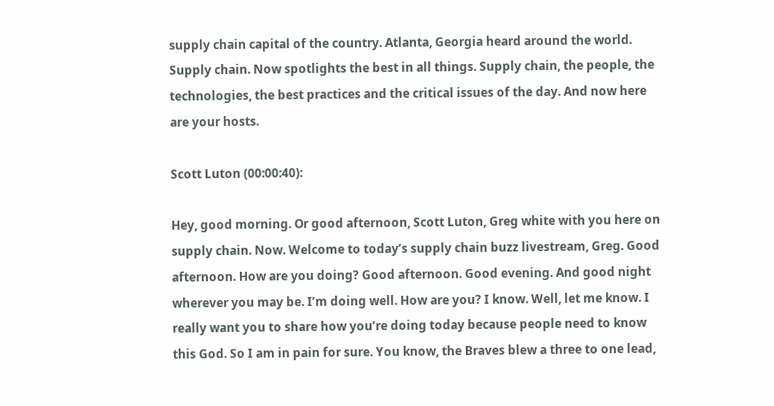supply chain capital of the country. Atlanta, Georgia heard around the world. Supply chain. Now spotlights the best in all things. Supply chain, the people, the technologies, the best practices and the critical issues of the day. And now here are your hosts.

Scott Luton (00:00:40):

Hey, good morning. Or good afternoon, Scott Luton, Greg white with you here on supply chain. Now. Welcome to today’s supply chain buzz livestream, Greg. Good afternoon. How are you doing? Good afternoon. Good evening. And good night wherever you may be. I’m doing well. How are you? I know. Well, let me know. I really want you to share how you’re doing today because people need to know this God. So I am in pain for sure. You know, the Braves blew a three to one lead,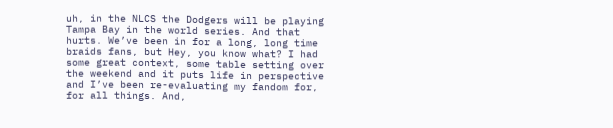uh, in the NLCS the Dodgers will be playing Tampa Bay in the world series. And that hurts. We’ve been in for a long, long time braids fans, but Hey, you know what? I had some great context, some table setting over the weekend and it puts life in perspective and I’ve been re-evaluating my fandom for, for all things. And,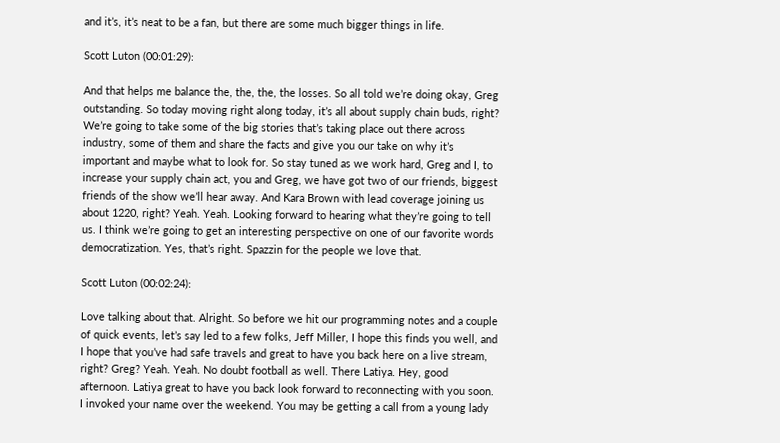and it’s, it’s neat to be a fan, but there are some much bigger things in life.

Scott Luton (00:01:29):

And that helps me balance the, the, the, the losses. So all told we’re doing okay, Greg outstanding. So today moving right along today, it’s all about supply chain buds, right? We’re going to take some of the big stories that’s taking place out there across industry, some of them and share the facts and give you our take on why it’s important and maybe what to look for. So stay tuned as we work hard, Greg and I, to increase your supply chain act, you and Greg, we have got two of our friends, biggest friends of the show we’ll hear away. And Kara Brown with lead coverage joining us about 1220, right? Yeah. Yeah. Looking forward to hearing what they’re going to tell us. I think we’re going to get an interesting perspective on one of our favorite words democratization. Yes, that’s right. Spazzin for the people we love that.

Scott Luton (00:02:24):

Love talking about that. Alright. So before we hit our programming notes and a couple of quick events, let’s say led to a few folks, Jeff Miller, I hope this finds you well, and I hope that you’ve had safe travels and great to have you back here on a live stream, right? Greg? Yeah. Yeah. No doubt football as well. There Latiya. Hey, good afternoon. Latiya great to have you back look forward to reconnecting with you soon. I invoked your name over the weekend. You may be getting a call from a young lady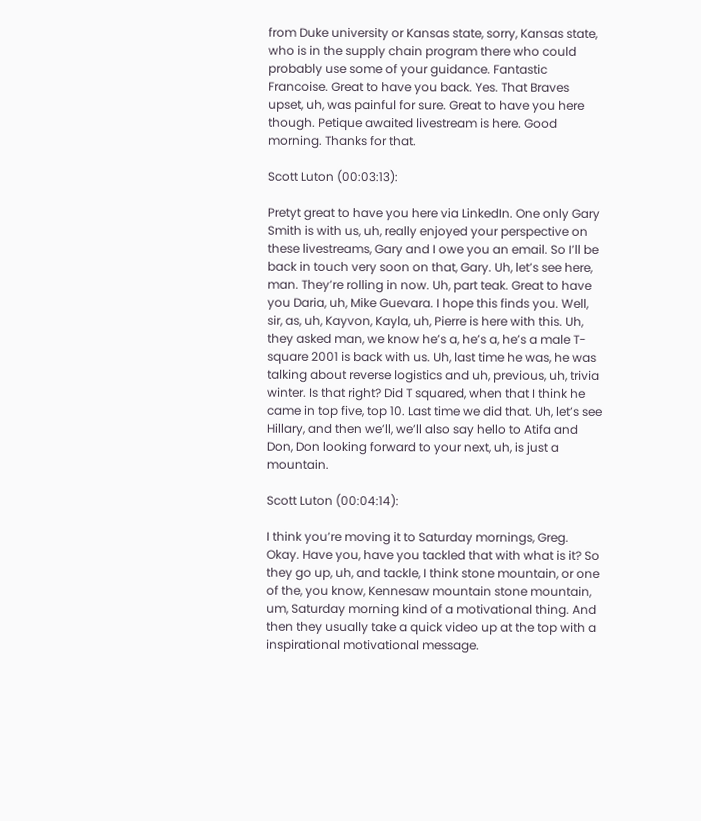from Duke university or Kansas state, sorry, Kansas state, who is in the supply chain program there who could probably use some of your guidance. Fantastic Francoise. Great to have you back. Yes. That Braves upset, uh, was painful for sure. Great to have you here though. Petique awaited livestream is here. Good morning. Thanks for that.

Scott Luton (00:03:13):

Pretyt great to have you here via LinkedIn. One only Gary Smith is with us, uh, really enjoyed your perspective on these livestreams, Gary and I owe you an email. So I’ll be back in touch very soon on that, Gary. Uh, let’s see here, man. They’re rolling in now. Uh, part teak. Great to have you Daria, uh, Mike Guevara. I hope this finds you. Well, sir, as, uh, Kayvon, Kayla, uh, Pierre is here with this. Uh, they asked man, we know he’s a, he’s a, he’s a male T-square 2001 is back with us. Uh, last time he was, he was talking about reverse logistics and uh, previous, uh, trivia winter. Is that right? Did T squared, when that I think he came in top five, top 10. Last time we did that. Uh, let’s see Hillary, and then we’ll, we’ll also say hello to Atifa and Don, Don looking forward to your next, uh, is just a mountain.

Scott Luton (00:04:14):

I think you’re moving it to Saturday mornings, Greg. Okay. Have you, have you tackled that with what is it? So they go up, uh, and tackle, I think stone mountain, or one of the, you know, Kennesaw mountain stone mountain, um, Saturday morning kind of a motivational thing. And then they usually take a quick video up at the top with a inspirational motivational message.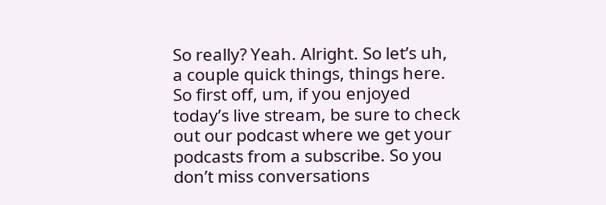So really? Yeah. Alright. So let’s uh, a couple quick things, things here. So first off, um, if you enjoyed today’s live stream, be sure to check out our podcast where we get your podcasts from a subscribe. So you don’t miss conversations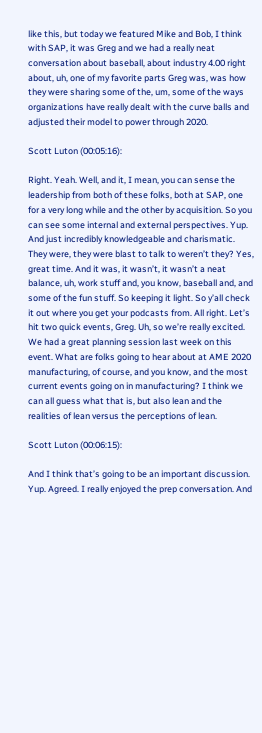like this, but today we featured Mike and Bob, I think with SAP, it was Greg and we had a really neat conversation about baseball, about industry 4.00 right about, uh, one of my favorite parts Greg was, was how they were sharing some of the, um, some of the ways organizations have really dealt with the curve balls and adjusted their model to power through 2020.

Scott Luton (00:05:16):

Right. Yeah. Well, and it, I mean, you can sense the leadership from both of these folks, both at SAP, one for a very long while and the other by acquisition. So you can see some internal and external perspectives. Yup. And just incredibly knowledgeable and charismatic. They were, they were blast to talk to weren’t they? Yes, great time. And it was, it wasn’t, it wasn’t a neat balance, uh, work stuff and, you know, baseball and, and some of the fun stuff. So keeping it light. So y’all check it out where you get your podcasts from. All right. Let’s hit two quick events, Greg. Uh, so we’re really excited. We had a great planning session last week on this event. What are folks going to hear about at AME 2020 manufacturing, of course, and you know, and the most current events going on in manufacturing? I think we can all guess what that is, but also lean and the realities of lean versus the perceptions of lean.

Scott Luton (00:06:15):

And I think that’s going to be an important discussion. Yup. Agreed. I really enjoyed the prep conversation. And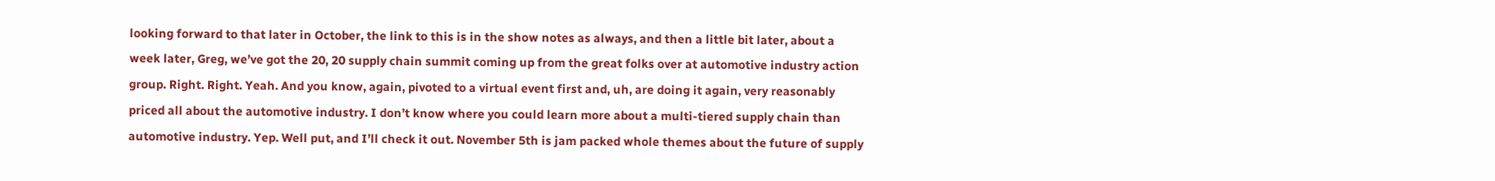looking forward to that later in October, the link to this is in the show notes as always, and then a little bit later, about a week later, Greg, we’ve got the 20, 20 supply chain summit coming up from the great folks over at automotive industry action group. Right. Right. Yeah. And you know, again, pivoted to a virtual event first and, uh, are doing it again, very reasonably priced all about the automotive industry. I don’t know where you could learn more about a multi-tiered supply chain than automotive industry. Yep. Well put, and I’ll check it out. November 5th is jam packed whole themes about the future of supply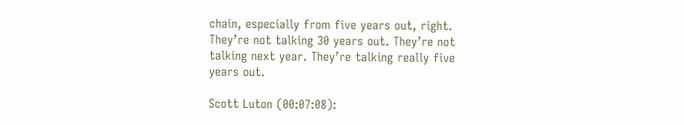chain, especially from five years out, right. They’re not talking 30 years out. They’re not talking next year. They’re talking really five years out.

Scott Luton (00:07:08):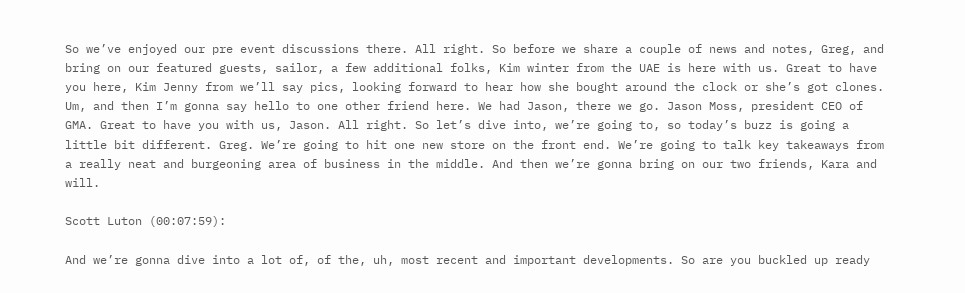So we’ve enjoyed our pre event discussions there. All right. So before we share a couple of news and notes, Greg, and bring on our featured guests, sailor, a few additional folks, Kim winter from the UAE is here with us. Great to have you here, Kim Jenny from we’ll say pics, looking forward to hear how she bought around the clock or she’s got clones. Um, and then I’m gonna say hello to one other friend here. We had Jason, there we go. Jason Moss, president CEO of GMA. Great to have you with us, Jason. All right. So let’s dive into, we’re going to, so today’s buzz is going a little bit different. Greg. We’re going to hit one new store on the front end. We’re going to talk key takeaways from a really neat and burgeoning area of business in the middle. And then we’re gonna bring on our two friends, Kara and will.

Scott Luton (00:07:59):

And we’re gonna dive into a lot of, of the, uh, most recent and important developments. So are you buckled up ready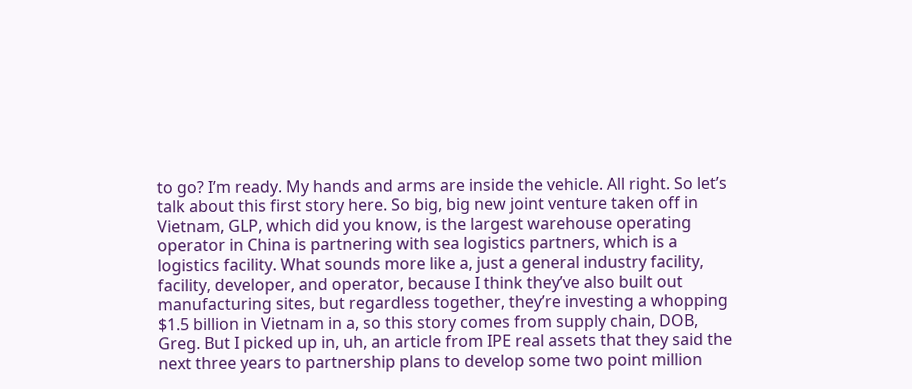to go? I’m ready. My hands and arms are inside the vehicle. All right. So let’s talk about this first story here. So big, big new joint venture taken off in Vietnam, GLP, which did you know, is the largest warehouse operating operator in China is partnering with sea logistics partners, which is a logistics facility. What sounds more like a, just a general industry facility, facility, developer, and operator, because I think they’ve also built out manufacturing sites, but regardless together, they’re investing a whopping $1.5 billion in Vietnam in a, so this story comes from supply chain, DOB, Greg. But I picked up in, uh, an article from IPE real assets that they said the next three years to partnership plans to develop some two point million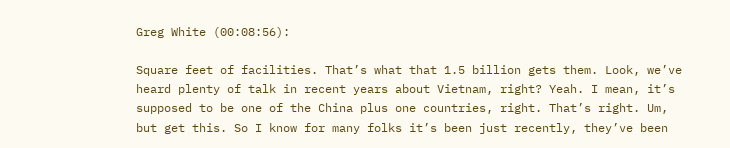Greg White (00:08:56):

Square feet of facilities. That’s what that 1.5 billion gets them. Look, we’ve heard plenty of talk in recent years about Vietnam, right? Yeah. I mean, it’s supposed to be one of the China plus one countries, right. That’s right. Um, but get this. So I know for many folks it’s been just recently, they’ve been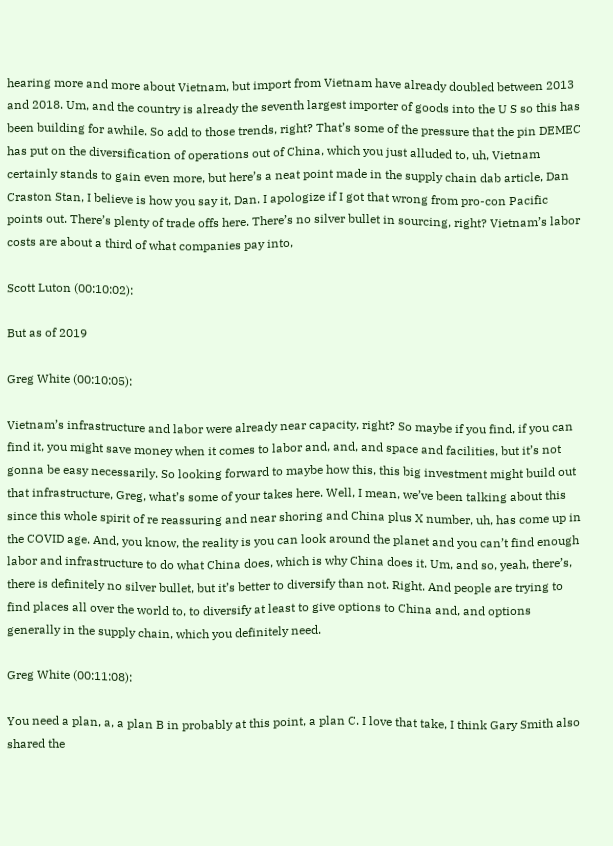hearing more and more about Vietnam, but import from Vietnam have already doubled between 2013 and 2018. Um, and the country is already the seventh largest importer of goods into the U S so this has been building for awhile. So add to those trends, right? That’s some of the pressure that the pin DEMEC has put on the diversification of operations out of China, which you just alluded to, uh, Vietnam certainly stands to gain even more, but here’s a neat point made in the supply chain dab article, Dan Craston Stan, I believe is how you say it, Dan. I apologize if I got that wrong from pro-con Pacific points out. There’s plenty of trade offs here. There’s no silver bullet in sourcing, right? Vietnam’s labor costs are about a third of what companies pay into,

Scott Luton (00:10:02):

But as of 2019

Greg White (00:10:05):

Vietnam’s infrastructure and labor were already near capacity, right? So maybe if you find, if you can find it, you might save money when it comes to labor and, and, and space and facilities, but it’s not gonna be easy necessarily. So looking forward to maybe how this, this big investment might build out that infrastructure, Greg, what’s some of your takes here. Well, I mean, we’ve been talking about this since this whole spirit of re reassuring and near shoring and China plus X number, uh, has come up in the COVID age. And, you know, the reality is you can look around the planet and you can’t find enough labor and infrastructure to do what China does, which is why China does it. Um, and so, yeah, there’s, there is definitely no silver bullet, but it’s better to diversify than not. Right. And people are trying to find places all over the world to, to diversify at least to give options to China and, and options generally in the supply chain, which you definitely need.

Greg White (00:11:08):

You need a plan, a, a plan B in probably at this point, a plan C. I love that take, I think Gary Smith also shared the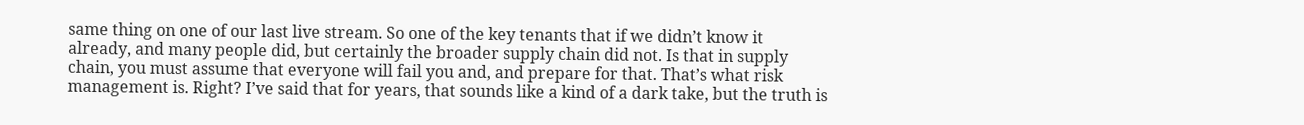same thing on one of our last live stream. So one of the key tenants that if we didn’t know it already, and many people did, but certainly the broader supply chain did not. Is that in supply chain, you must assume that everyone will fail you and, and prepare for that. That’s what risk management is. Right? I’ve said that for years, that sounds like a kind of a dark take, but the truth is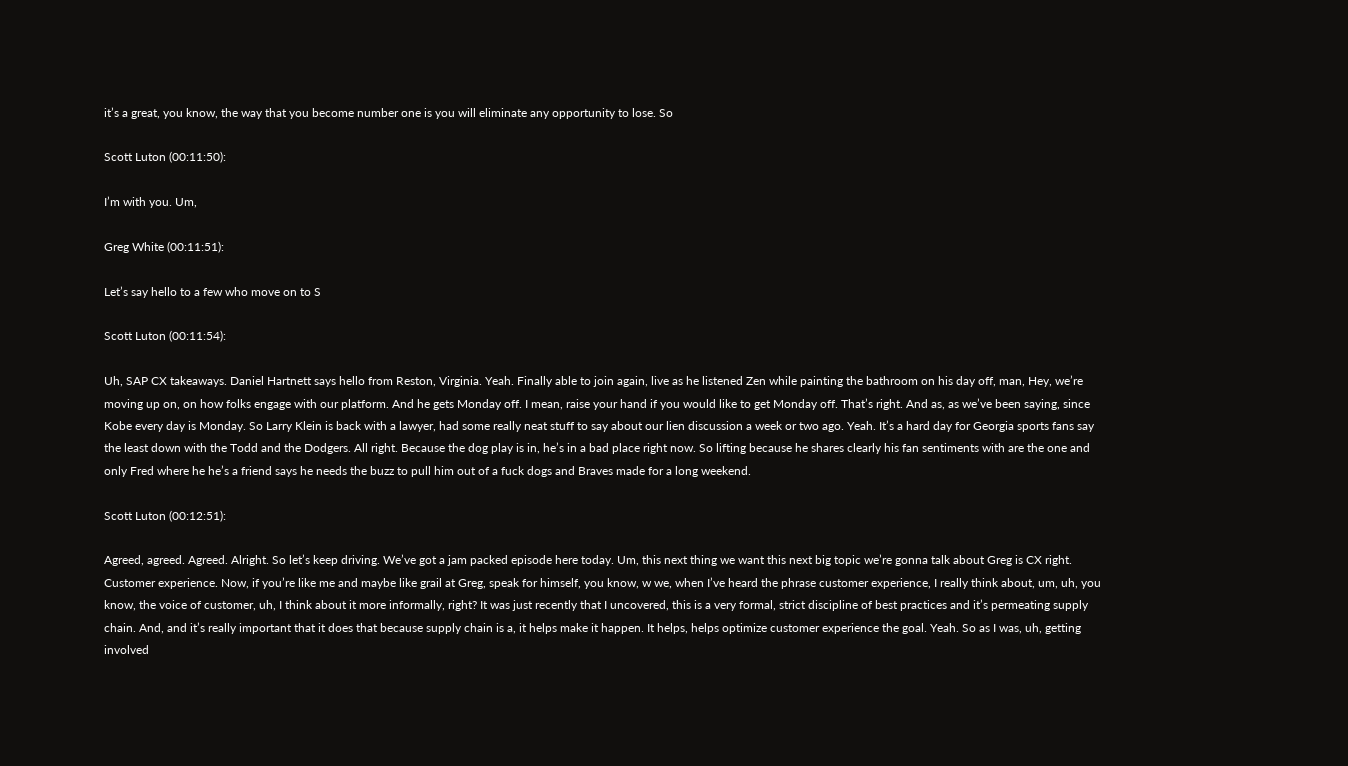it’s a great, you know, the way that you become number one is you will eliminate any opportunity to lose. So

Scott Luton (00:11:50):

I’m with you. Um,

Greg White (00:11:51):

Let’s say hello to a few who move on to S

Scott Luton (00:11:54):

Uh, SAP CX takeaways. Daniel Hartnett says hello from Reston, Virginia. Yeah. Finally able to join again, live as he listened Zen while painting the bathroom on his day off, man, Hey, we’re moving up on, on how folks engage with our platform. And he gets Monday off. I mean, raise your hand if you would like to get Monday off. That’s right. And as, as we’ve been saying, since Kobe every day is Monday. So Larry Klein is back with a lawyer, had some really neat stuff to say about our lien discussion a week or two ago. Yeah. It’s a hard day for Georgia sports fans say the least down with the Todd and the Dodgers. All right. Because the dog play is in, he’s in a bad place right now. So lifting because he shares clearly his fan sentiments with are the one and only Fred where he he’s a friend says he needs the buzz to pull him out of a fuck dogs and Braves made for a long weekend.

Scott Luton (00:12:51):

Agreed, agreed. Agreed. Alright. So let’s keep driving. We’ve got a jam packed episode here today. Um, this next thing we want this next big topic we’re gonna talk about Greg is CX right. Customer experience. Now, if you’re like me and maybe like grail at Greg, speak for himself, you know, w we, when I’ve heard the phrase customer experience, I really think about, um, uh, you know, the voice of customer, uh, I think about it more informally, right? It was just recently that I uncovered, this is a very formal, strict discipline of best practices and it’s permeating supply chain. And, and it’s really important that it does that because supply chain is a, it helps make it happen. It helps, helps optimize customer experience the goal. Yeah. So as I was, uh, getting involved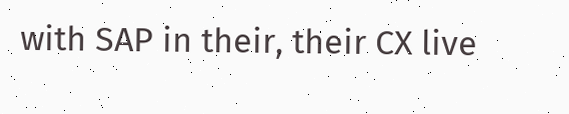with SAP in their, their CX live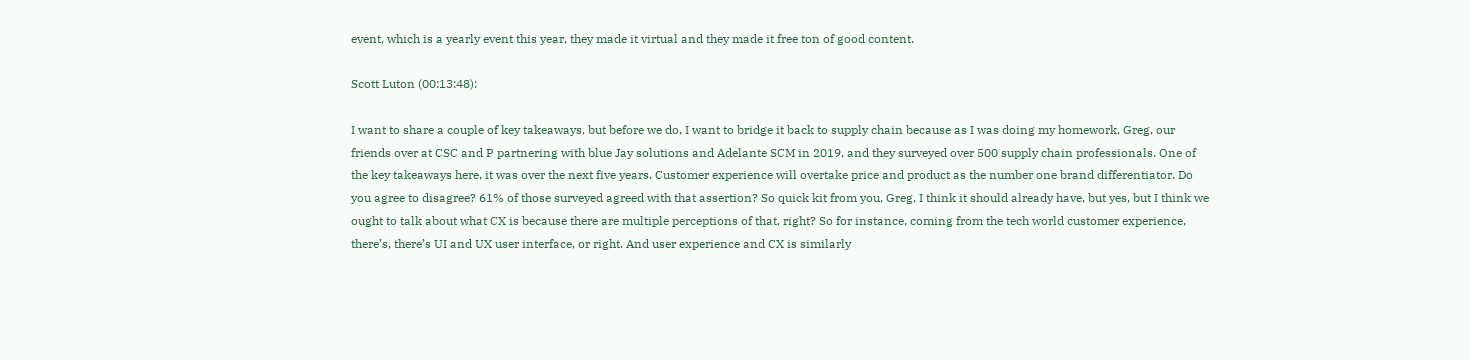event, which is a yearly event this year, they made it virtual and they made it free ton of good content.

Scott Luton (00:13:48):

I want to share a couple of key takeaways, but before we do, I want to bridge it back to supply chain because as I was doing my homework, Greg, our friends over at CSC and P partnering with blue Jay solutions and Adelante SCM in 2019, and they surveyed over 500 supply chain professionals. One of the key takeaways here, it was over the next five years. Customer experience will overtake price and product as the number one brand differentiator. Do you agree to disagree? 61% of those surveyed agreed with that assertion? So quick kit from you, Greg, I think it should already have, but yes, but I think we ought to talk about what CX is because there are multiple perceptions of that, right? So for instance, coming from the tech world customer experience, there’s, there’s UI and UX user interface, or right. And user experience and CX is similarly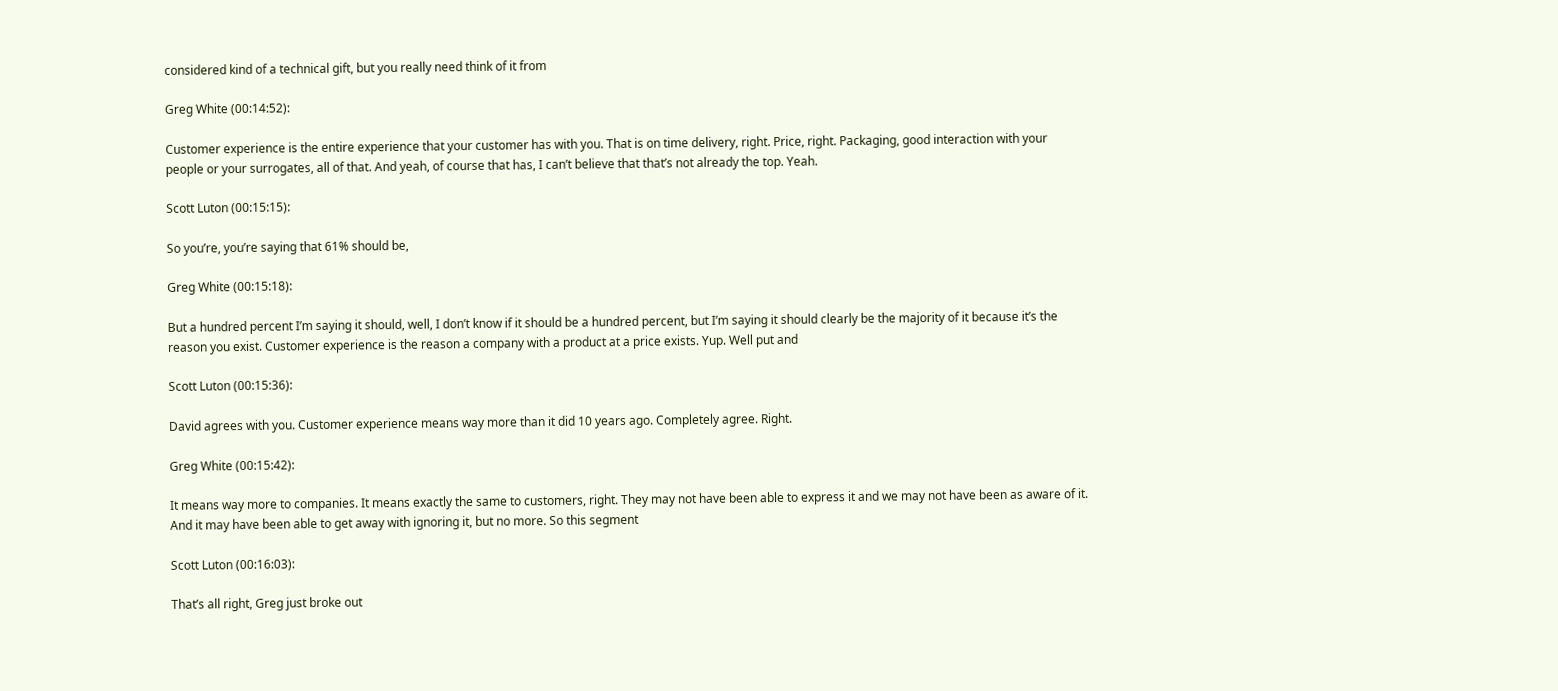considered kind of a technical gift, but you really need think of it from

Greg White (00:14:52):

Customer experience is the entire experience that your customer has with you. That is on time delivery, right. Price, right. Packaging, good interaction with your people or your surrogates, all of that. And yeah, of course that has, I can’t believe that that’s not already the top. Yeah.

Scott Luton (00:15:15):

So you’re, you’re saying that 61% should be,

Greg White (00:15:18):

But a hundred percent I’m saying it should, well, I don’t know if it should be a hundred percent, but I’m saying it should clearly be the majority of it because it’s the reason you exist. Customer experience is the reason a company with a product at a price exists. Yup. Well put and

Scott Luton (00:15:36):

David agrees with you. Customer experience means way more than it did 10 years ago. Completely agree. Right.

Greg White (00:15:42):

It means way more to companies. It means exactly the same to customers, right. They may not have been able to express it and we may not have been as aware of it. And it may have been able to get away with ignoring it, but no more. So this segment

Scott Luton (00:16:03):

That’s all right, Greg just broke out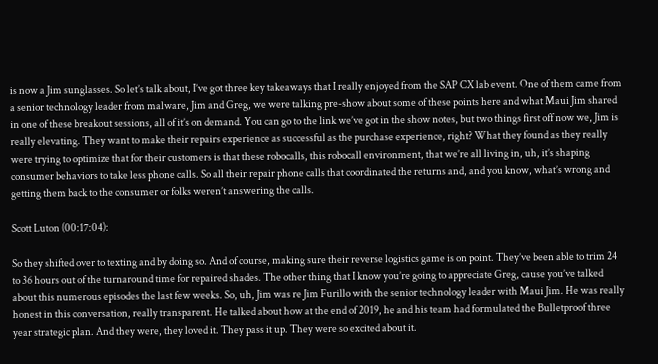is now a Jim sunglasses. So let’s talk about, I’ve got three key takeaways that I really enjoyed from the SAP CX lab event. One of them came from a senior technology leader from malware, Jim and Greg, we were talking pre-show about some of these points here and what Maui Jim shared in one of these breakout sessions, all of it’s on demand. You can go to the link we’ve got in the show notes, but two things first off now we, Jim is really elevating. They want to make their repairs experience as successful as the purchase experience, right? What they found as they really were trying to optimize that for their customers is that these robocalls, this robocall environment, that we’re all living in, uh, it’s shaping consumer behaviors to take less phone calls. So all their repair phone calls that coordinated the returns and, and you know, what’s wrong and getting them back to the consumer or folks weren’t answering the calls.

Scott Luton (00:17:04):

So they shifted over to texting and by doing so. And of course, making sure their reverse logistics game is on point. They’ve been able to trim 24 to 36 hours out of the turnaround time for repaired shades. The other thing that I know you’re going to appreciate Greg, cause you’ve talked about this numerous episodes the last few weeks. So, uh, Jim was re Jim Furillo with the senior technology leader with Maui Jim. He was really honest in this conversation, really transparent. He talked about how at the end of 2019, he and his team had formulated the Bulletproof three year strategic plan. And they were, they loved it. They pass it up. They were so excited about it.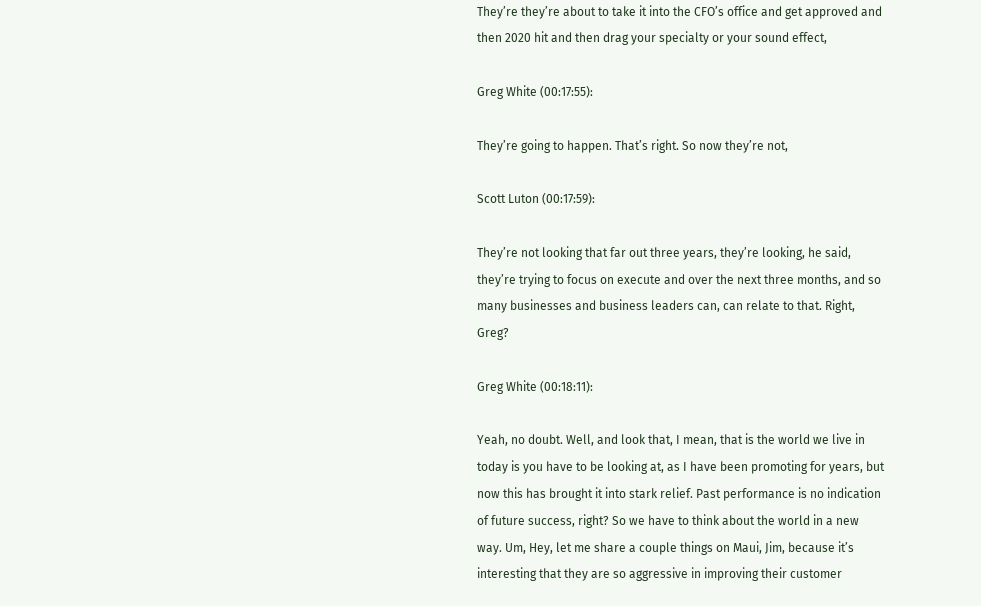They’re they’re about to take it into the CFO’s office and get approved and then 2020 hit and then drag your specialty or your sound effect,

Greg White (00:17:55):

They’re going to happen. That’s right. So now they’re not,

Scott Luton (00:17:59):

They’re not looking that far out three years, they’re looking, he said, they’re trying to focus on execute and over the next three months, and so many businesses and business leaders can, can relate to that. Right, Greg?

Greg White (00:18:11):

Yeah, no doubt. Well, and look that, I mean, that is the world we live in today is you have to be looking at, as I have been promoting for years, but now this has brought it into stark relief. Past performance is no indication of future success, right? So we have to think about the world in a new way. Um, Hey, let me share a couple things on Maui, Jim, because it’s interesting that they are so aggressive in improving their customer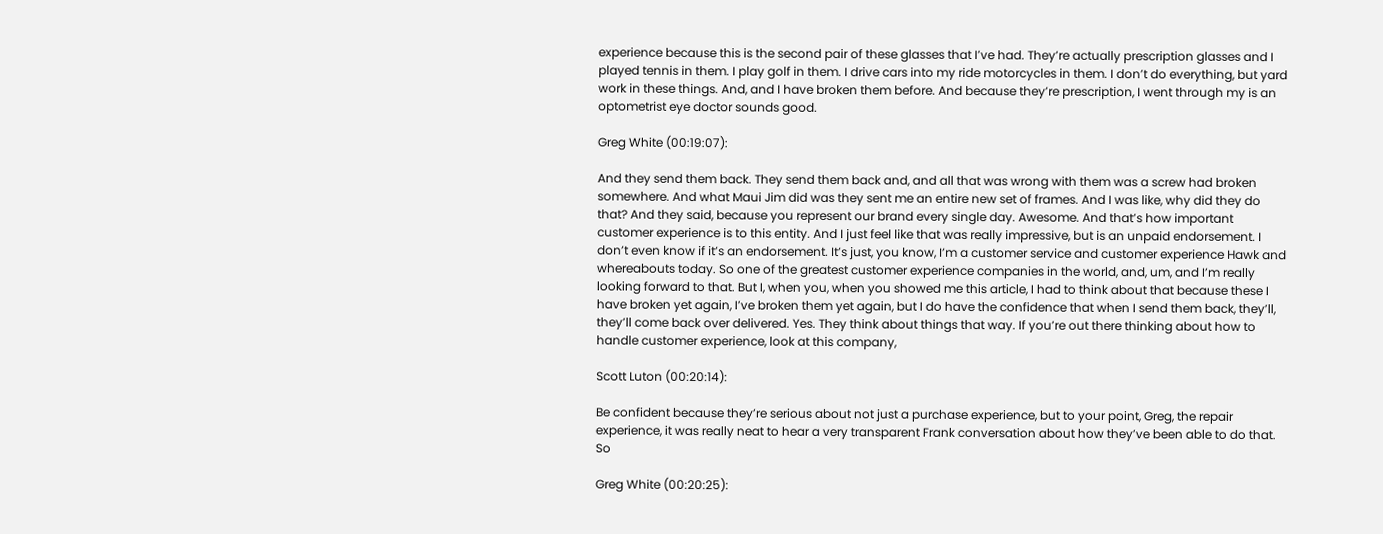experience because this is the second pair of these glasses that I’ve had. They’re actually prescription glasses and I played tennis in them. I play golf in them. I drive cars into my ride motorcycles in them. I don’t do everything, but yard work in these things. And, and I have broken them before. And because they’re prescription, I went through my is an optometrist eye doctor sounds good.

Greg White (00:19:07):

And they send them back. They send them back and, and all that was wrong with them was a screw had broken somewhere. And what Maui Jim did was they sent me an entire new set of frames. And I was like, why did they do that? And they said, because you represent our brand every single day. Awesome. And that’s how important customer experience is to this entity. And I just feel like that was really impressive, but is an unpaid endorsement. I don’t even know if it’s an endorsement. It’s just, you know, I’m a customer service and customer experience Hawk and whereabouts today. So one of the greatest customer experience companies in the world, and, um, and I’m really looking forward to that. But I, when you, when you showed me this article, I had to think about that because these I have broken yet again, I’ve broken them yet again, but I do have the confidence that when I send them back, they’ll, they’ll come back over delivered. Yes. They think about things that way. If you’re out there thinking about how to handle customer experience, look at this company,

Scott Luton (00:20:14):

Be confident because they’re serious about not just a purchase experience, but to your point, Greg, the repair experience, it was really neat to hear a very transparent Frank conversation about how they’ve been able to do that. So

Greg White (00:20:25):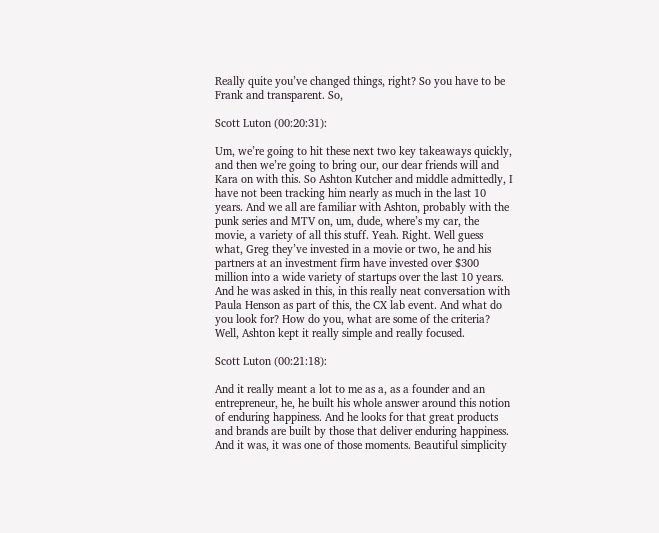Really quite you’ve changed things, right? So you have to be Frank and transparent. So,

Scott Luton (00:20:31):

Um, we’re going to hit these next two key takeaways quickly, and then we’re going to bring our, our dear friends will and Kara on with this. So Ashton Kutcher and middle admittedly, I have not been tracking him nearly as much in the last 10 years. And we all are familiar with Ashton, probably with the punk series and MTV on, um, dude, where’s my car, the movie, a variety of all this stuff. Yeah. Right. Well guess what, Greg they’ve invested in a movie or two, he and his partners at an investment firm have invested over $300 million into a wide variety of startups over the last 10 years. And he was asked in this, in this really neat conversation with Paula Henson as part of this, the CX lab event. And what do you look for? How do you, what are some of the criteria? Well, Ashton kept it really simple and really focused.

Scott Luton (00:21:18):

And it really meant a lot to me as a, as a founder and an entrepreneur, he, he built his whole answer around this notion of enduring happiness. And he looks for that great products and brands are built by those that deliver enduring happiness. And it was, it was one of those moments. Beautiful simplicity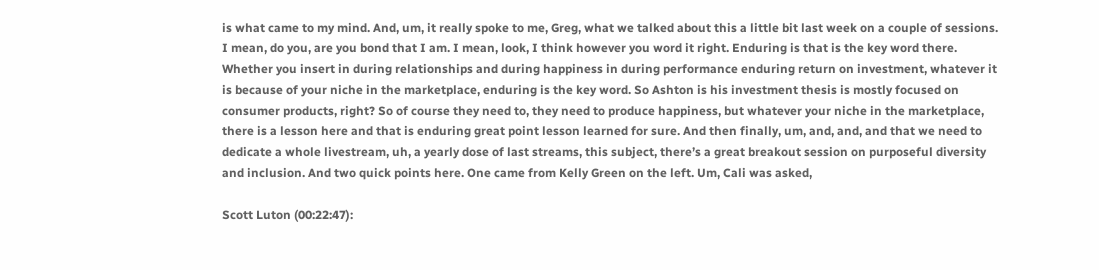is what came to my mind. And, um, it really spoke to me, Greg, what we talked about this a little bit last week on a couple of sessions. I mean, do you, are you bond that I am. I mean, look, I think however you word it right. Enduring is that is the key word there. Whether you insert in during relationships and during happiness in during performance enduring return on investment, whatever it is because of your niche in the marketplace, enduring is the key word. So Ashton is his investment thesis is mostly focused on consumer products, right? So of course they need to, they need to produce happiness, but whatever your niche in the marketplace, there is a lesson here and that is enduring great point lesson learned for sure. And then finally, um, and, and, and that we need to dedicate a whole livestream, uh, a yearly dose of last streams, this subject, there’s a great breakout session on purposeful diversity and inclusion. And two quick points here. One came from Kelly Green on the left. Um, Cali was asked,

Scott Luton (00:22:47):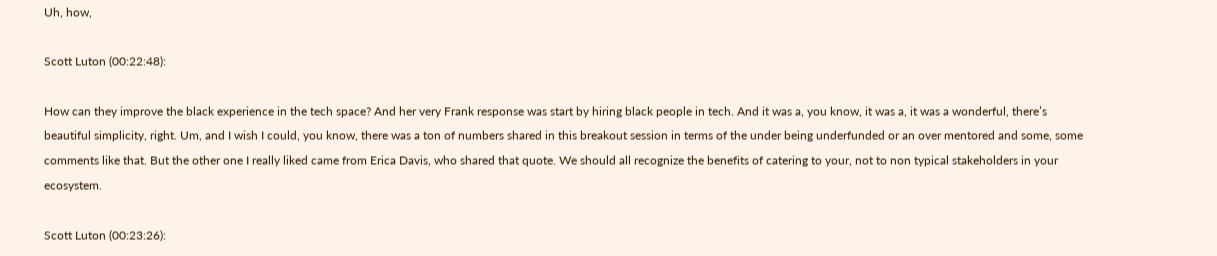Uh, how,

Scott Luton (00:22:48):

How can they improve the black experience in the tech space? And her very Frank response was start by hiring black people in tech. And it was a, you know, it was a, it was a wonderful, there’s beautiful simplicity, right. Um, and I wish I could, you know, there was a ton of numbers shared in this breakout session in terms of the under being underfunded or an over mentored and some, some comments like that. But the other one I really liked came from Erica Davis, who shared that quote. We should all recognize the benefits of catering to your, not to non typical stakeholders in your ecosystem.

Scott Luton (00:23:26):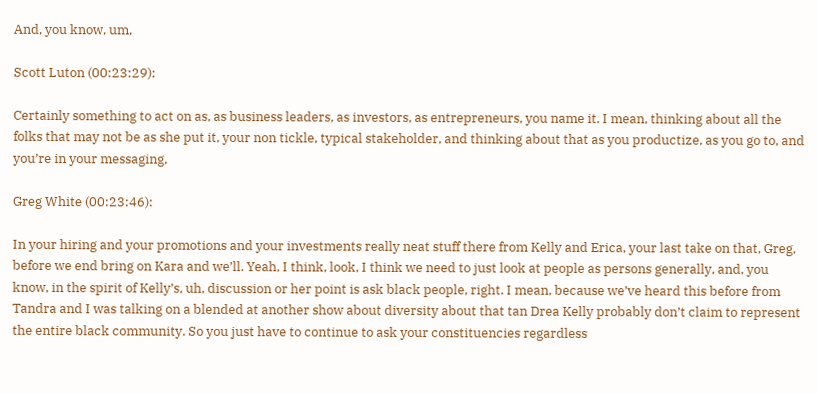And, you know, um,

Scott Luton (00:23:29):

Certainly something to act on as, as business leaders, as investors, as entrepreneurs, you name it. I mean, thinking about all the folks that may not be as she put it, your non tickle, typical stakeholder, and thinking about that as you productize, as you go to, and you’re in your messaging,

Greg White (00:23:46):

In your hiring and your promotions and your investments really neat stuff there from Kelly and Erica, your last take on that, Greg, before we end bring on Kara and we’ll. Yeah, I think, look, I think we need to just look at people as persons generally, and, you know, in the spirit of Kelly’s, uh, discussion or her point is ask black people, right. I mean, because we’ve heard this before from Tandra and I was talking on a blended at another show about diversity about that tan Drea Kelly probably don’t claim to represent the entire black community. So you just have to continue to ask your constituencies regardless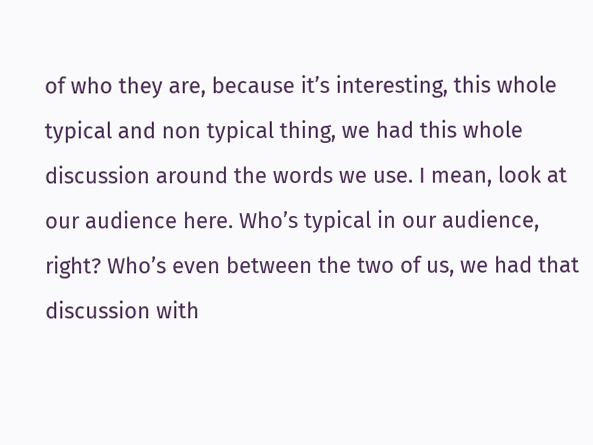of who they are, because it’s interesting, this whole typical and non typical thing, we had this whole discussion around the words we use. I mean, look at our audience here. Who’s typical in our audience, right? Who’s even between the two of us, we had that discussion with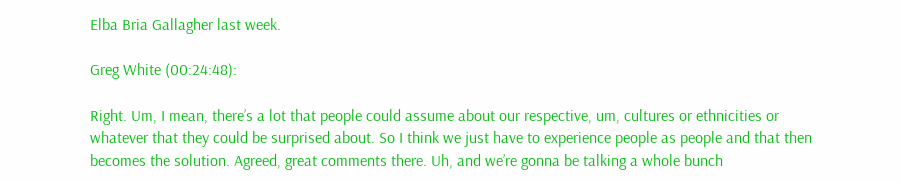Elba Bria Gallagher last week.

Greg White (00:24:48):

Right. Um, I mean, there’s a lot that people could assume about our respective, um, cultures or ethnicities or whatever that they could be surprised about. So I think we just have to experience people as people and that then becomes the solution. Agreed, great comments there. Uh, and we’re gonna be talking a whole bunch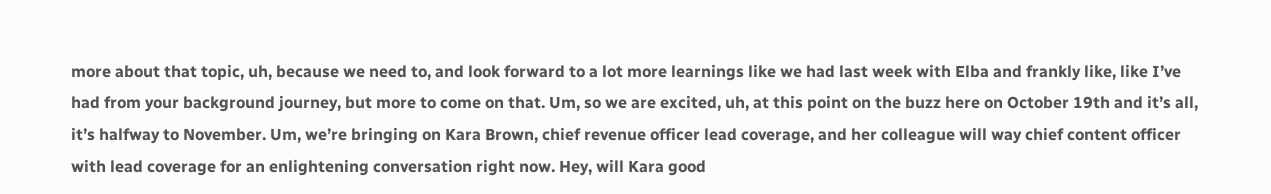more about that topic, uh, because we need to, and look forward to a lot more learnings like we had last week with Elba and frankly like, like I’ve had from your background journey, but more to come on that. Um, so we are excited, uh, at this point on the buzz here on October 19th and it’s all, it’s halfway to November. Um, we’re bringing on Kara Brown, chief revenue officer lead coverage, and her colleague will way chief content officer with lead coverage for an enlightening conversation right now. Hey, will Kara good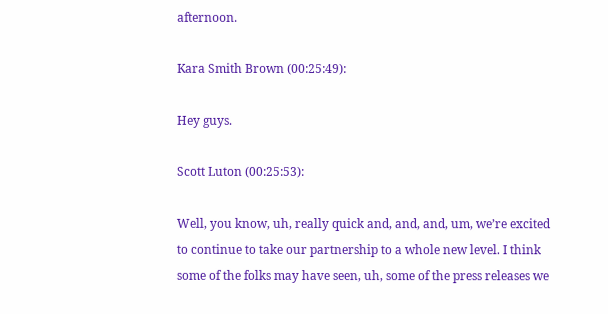afternoon.

Kara Smith Brown (00:25:49):

Hey guys.

Scott Luton (00:25:53):

Well, you know, uh, really quick and, and, and, um, we’re excited to continue to take our partnership to a whole new level. I think some of the folks may have seen, uh, some of the press releases we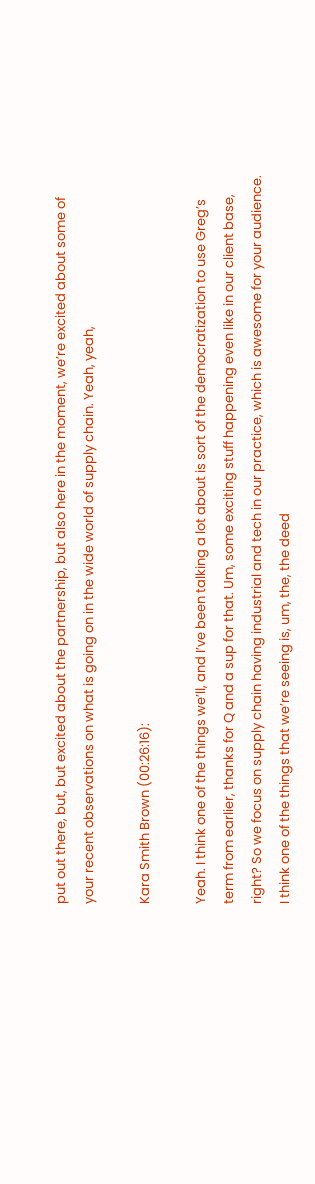put out there, but, but excited about the partnership, but also here in the moment, we’re excited about some of your recent observations on what is going on in the wide world of supply chain. Yeah, yeah,

Kara Smith Brown (00:26:16):

Yeah. I think one of the things we’ll, and I’ve been talking a lot about is sort of the democratization to use Greg’s term from earlier, thanks for Q and a sup for that. Um, some exciting stuff happening even like in our client base, right? So we focus on supply chain having industrial and tech in our practice, which is awesome for your audience. I think one of the things that we’re seeing is, um, the, the deed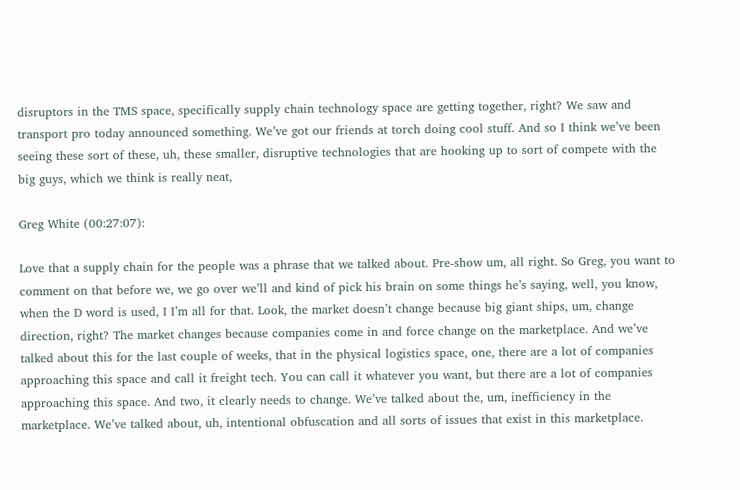disruptors in the TMS space, specifically supply chain technology space are getting together, right? We saw and transport pro today announced something. We’ve got our friends at torch doing cool stuff. And so I think we’ve been seeing these sort of these, uh, these smaller, disruptive technologies that are hooking up to sort of compete with the big guys, which we think is really neat,

Greg White (00:27:07):

Love that a supply chain for the people was a phrase that we talked about. Pre-show um, all right. So Greg, you want to comment on that before we, we go over we’ll and kind of pick his brain on some things he’s saying, well, you know, when the D word is used, I I’m all for that. Look, the market doesn’t change because big giant ships, um, change direction, right? The market changes because companies come in and force change on the marketplace. And we’ve talked about this for the last couple of weeks, that in the physical logistics space, one, there are a lot of companies approaching this space and call it freight tech. You can call it whatever you want, but there are a lot of companies approaching this space. And two, it clearly needs to change. We’ve talked about the, um, inefficiency in the marketplace. We’ve talked about, uh, intentional obfuscation and all sorts of issues that exist in this marketplace.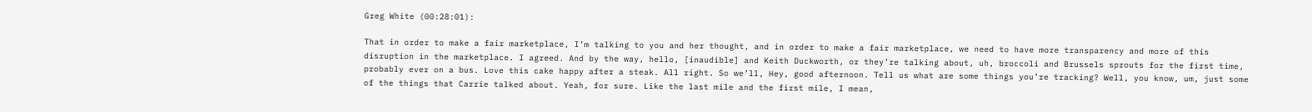Greg White (00:28:01):

That in order to make a fair marketplace, I’m talking to you and her thought, and in order to make a fair marketplace, we need to have more transparency and more of this disruption in the marketplace. I agreed. And by the way, hello, [inaudible] and Keith Duckworth, or they’re talking about, uh, broccoli and Brussels sprouts for the first time, probably ever on a bus. Love this cake happy after a steak. All right. So we’ll, Hey, good afternoon. Tell us what are some things you’re tracking? Well, you know, um, just some of the things that Carrie talked about. Yeah, for sure. Like the last mile and the first mile, I mean,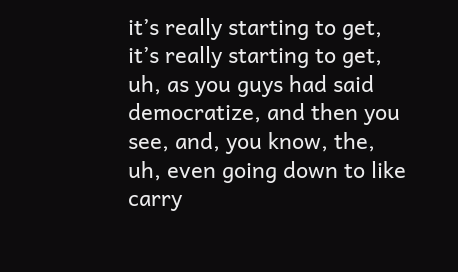it’s really starting to get, it’s really starting to get, uh, as you guys had said democratize, and then you see, and, you know, the, uh, even going down to like carry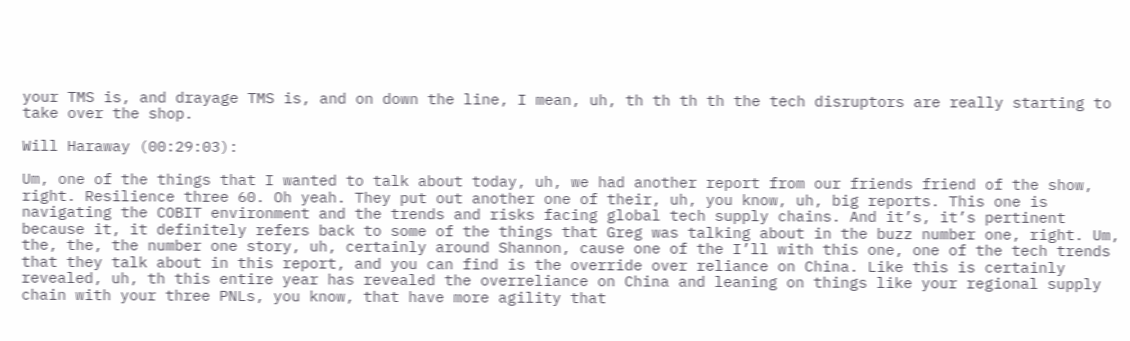your TMS is, and drayage TMS is, and on down the line, I mean, uh, th th th th the tech disruptors are really starting to take over the shop.

Will Haraway (00:29:03):

Um, one of the things that I wanted to talk about today, uh, we had another report from our friends friend of the show, right. Resilience three 60. Oh yeah. They put out another one of their, uh, you know, uh, big reports. This one is navigating the COBIT environment and the trends and risks facing global tech supply chains. And it’s, it’s pertinent because it, it definitely refers back to some of the things that Greg was talking about in the buzz number one, right. Um, the, the, the number one story, uh, certainly around Shannon, cause one of the I’ll with this one, one of the tech trends that they talk about in this report, and you can find is the override over reliance on China. Like this is certainly revealed, uh, th this entire year has revealed the overreliance on China and leaning on things like your regional supply chain with your three PNLs, you know, that have more agility that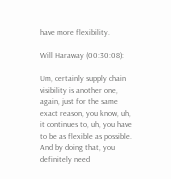have more flexibility.

Will Haraway (00:30:08):

Um, certainly supply chain visibility is another one, again, just for the same exact reason, you know, uh, it continues to, uh, you have to be as flexible as possible. And by doing that, you definitely need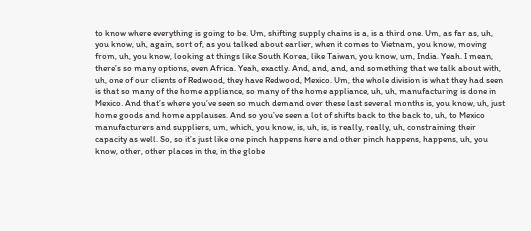to know where everything is going to be. Um, shifting supply chains is a, is a third one. Um, as far as, uh, you know, uh, again, sort of, as you talked about earlier, when it comes to Vietnam, you know, moving from, uh, you know, looking at things like South Korea, like Taiwan, you know, um, India. Yeah. I mean, there’s so many options, even Africa. Yeah, exactly. And, and, and, and something that we talk about with, uh, one of our clients of Redwood, they have Redwood, Mexico. Um, the whole division is what they had seen is that so many of the home appliance, so many of the home appliance, uh, uh, manufacturing is done in Mexico. And that’s where you’ve seen so much demand over these last several months is, you know, uh, just home goods and home applauses. And so you’ve seen a lot of shifts back to the back to, uh, to Mexico manufacturers and suppliers, um, which, you know, is, uh, is, is really, really, uh, constraining their capacity as well. So, so it’s just like one pinch happens here and other pinch happens, happens, uh, you know, other, other places in the, in the globe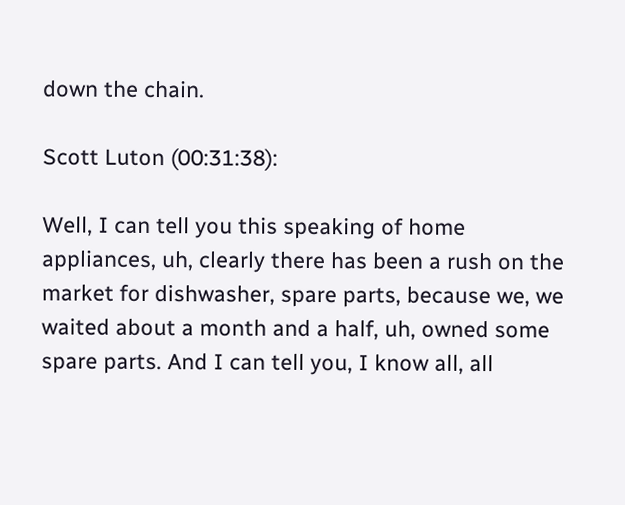down the chain.

Scott Luton (00:31:38):

Well, I can tell you this speaking of home appliances, uh, clearly there has been a rush on the market for dishwasher, spare parts, because we, we waited about a month and a half, uh, owned some spare parts. And I can tell you, I know all, all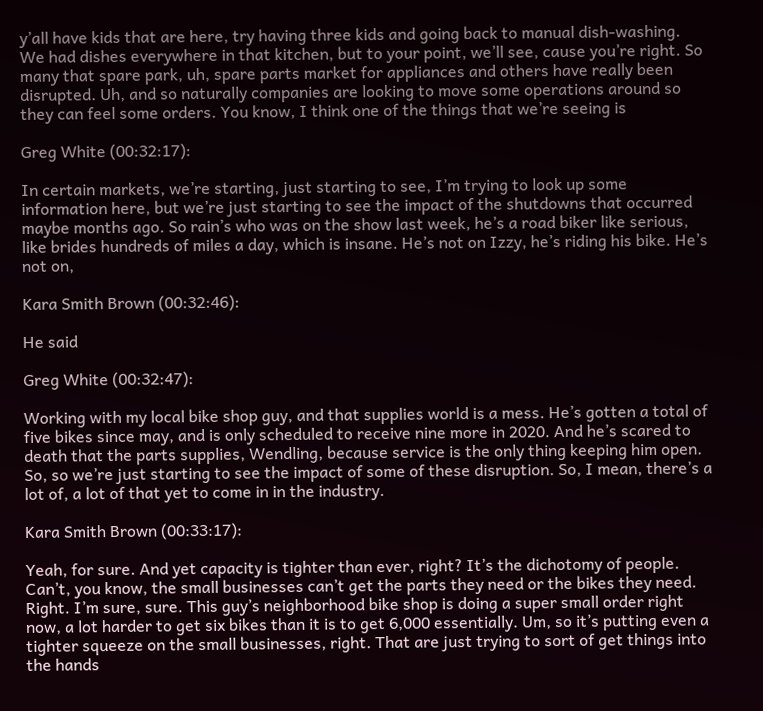y’all have kids that are here, try having three kids and going back to manual dish-washing. We had dishes everywhere in that kitchen, but to your point, we’ll see, cause you’re right. So many that spare park, uh, spare parts market for appliances and others have really been disrupted. Uh, and so naturally companies are looking to move some operations around so they can feel some orders. You know, I think one of the things that we’re seeing is

Greg White (00:32:17):

In certain markets, we’re starting, just starting to see, I’m trying to look up some information here, but we’re just starting to see the impact of the shutdowns that occurred maybe months ago. So rain’s who was on the show last week, he’s a road biker like serious, like brides hundreds of miles a day, which is insane. He’s not on Izzy, he’s riding his bike. He’s not on,

Kara Smith Brown (00:32:46):

He said

Greg White (00:32:47):

Working with my local bike shop guy, and that supplies world is a mess. He’s gotten a total of five bikes since may, and is only scheduled to receive nine more in 2020. And he’s scared to death that the parts supplies, Wendling, because service is the only thing keeping him open. So, so we’re just starting to see the impact of some of these disruption. So, I mean, there’s a lot of, a lot of that yet to come in in the industry.

Kara Smith Brown (00:33:17):

Yeah, for sure. And yet capacity is tighter than ever, right? It’s the dichotomy of people. Can’t, you know, the small businesses can’t get the parts they need or the bikes they need. Right. I’m sure, sure. This guy’s neighborhood bike shop is doing a super small order right now, a lot harder to get six bikes than it is to get 6,000 essentially. Um, so it’s putting even a tighter squeeze on the small businesses, right. That are just trying to sort of get things into the hands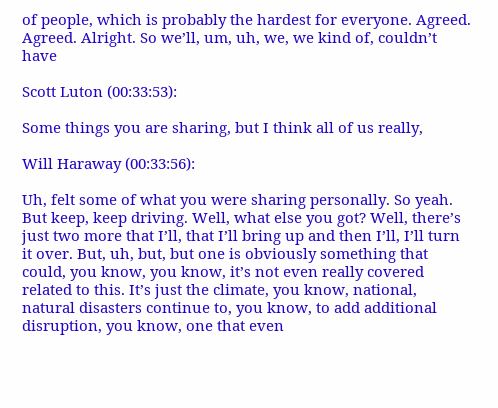of people, which is probably the hardest for everyone. Agreed. Agreed. Alright. So we’ll, um, uh, we, we kind of, couldn’t have

Scott Luton (00:33:53):

Some things you are sharing, but I think all of us really,

Will Haraway (00:33:56):

Uh, felt some of what you were sharing personally. So yeah. But keep, keep driving. Well, what else you got? Well, there’s just two more that I’ll, that I’ll bring up and then I’ll, I’ll turn it over. But, uh, but, but one is obviously something that could, you know, you know, it’s not even really covered related to this. It’s just the climate, you know, national, natural disasters continue to, you know, to add additional disruption, you know, one that even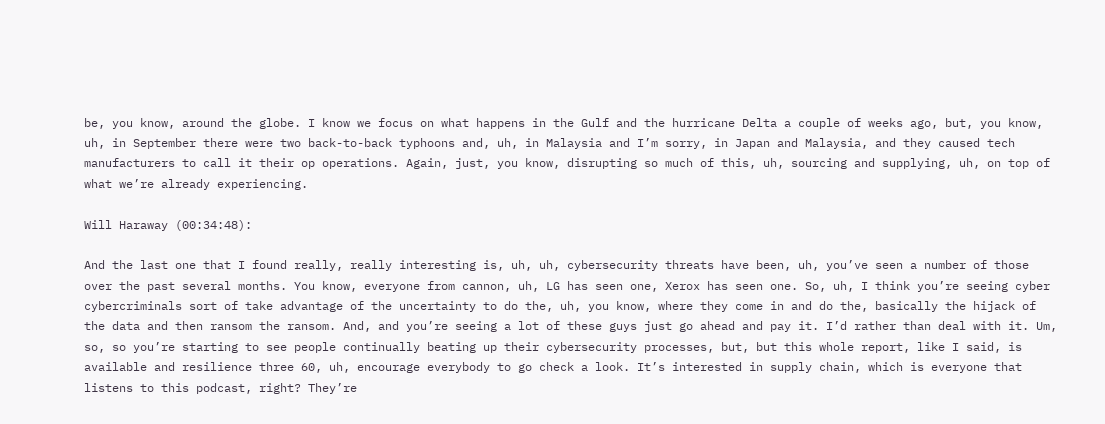be, you know, around the globe. I know we focus on what happens in the Gulf and the hurricane Delta a couple of weeks ago, but, you know, uh, in September there were two back-to-back typhoons and, uh, in Malaysia and I’m sorry, in Japan and Malaysia, and they caused tech manufacturers to call it their op operations. Again, just, you know, disrupting so much of this, uh, sourcing and supplying, uh, on top of what we’re already experiencing.

Will Haraway (00:34:48):

And the last one that I found really, really interesting is, uh, uh, cybersecurity threats have been, uh, you’ve seen a number of those over the past several months. You know, everyone from cannon, uh, LG has seen one, Xerox has seen one. So, uh, I think you’re seeing cyber cybercriminals sort of take advantage of the uncertainty to do the, uh, you know, where they come in and do the, basically the hijack of the data and then ransom the ransom. And, and you’re seeing a lot of these guys just go ahead and pay it. I’d rather than deal with it. Um, so, so you’re starting to see people continually beating up their cybersecurity processes, but, but this whole report, like I said, is available and resilience three 60, uh, encourage everybody to go check a look. It’s interested in supply chain, which is everyone that listens to this podcast, right? They’re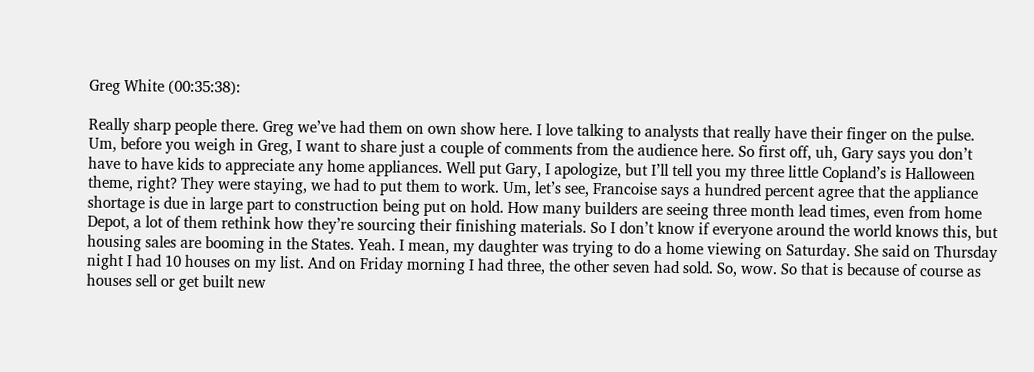Greg White (00:35:38):

Really sharp people there. Greg we’ve had them on own show here. I love talking to analysts that really have their finger on the pulse. Um, before you weigh in Greg, I want to share just a couple of comments from the audience here. So first off, uh, Gary says you don’t have to have kids to appreciate any home appliances. Well put Gary, I apologize, but I’ll tell you my three little Copland’s is Halloween theme, right? They were staying, we had to put them to work. Um, let’s see, Francoise says a hundred percent agree that the appliance shortage is due in large part to construction being put on hold. How many builders are seeing three month lead times, even from home Depot, a lot of them rethink how they’re sourcing their finishing materials. So I don’t know if everyone around the world knows this, but housing sales are booming in the States. Yeah. I mean, my daughter was trying to do a home viewing on Saturday. She said on Thursday night I had 10 houses on my list. And on Friday morning I had three, the other seven had sold. So, wow. So that is because of course as houses sell or get built new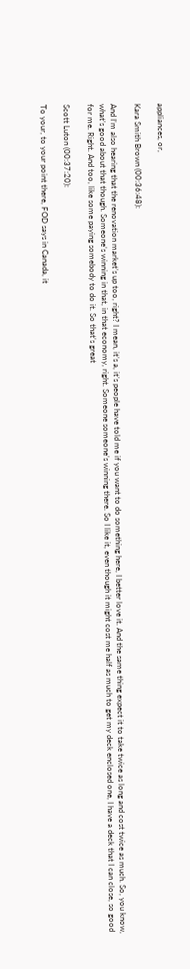appliances, or,

Kara Smith Brown (00:36:48):

And I’m also hearing that the renovation market’s up too, right? I mean, it’s a, it’s people have told me if you want to do something here, I better love it. And the same thing expect it to take twice as long and cost twice as much. So, you know, what’s good about that though. Someone’s winning in that, in that economy, right. Someone someone’s winning there. So I like it, even though it might cost me half as much to get my deck enclosed one, I have a deck that I can close, so good for me. Right. And too, like some paying somebody to do it. So that’s great

Scott Luton (00:37:20):

To your, to your point there, FOD says in Canada, it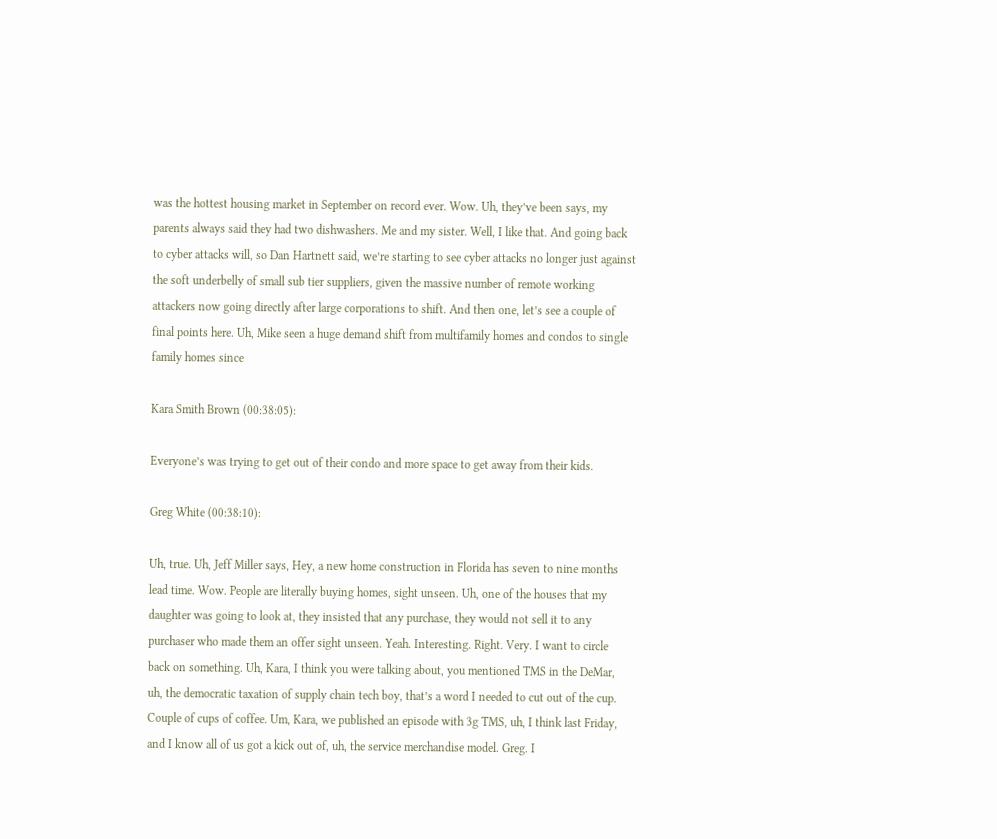was the hottest housing market in September on record ever. Wow. Uh, they’ve been says, my parents always said they had two dishwashers. Me and my sister. Well, I like that. And going back to cyber attacks will, so Dan Hartnett said, we’re starting to see cyber attacks no longer just against the soft underbelly of small sub tier suppliers, given the massive number of remote working attackers now going directly after large corporations to shift. And then one, let’s see a couple of final points here. Uh, Mike seen a huge demand shift from multifamily homes and condos to single family homes since

Kara Smith Brown (00:38:05):

Everyone’s was trying to get out of their condo and more space to get away from their kids.

Greg White (00:38:10):

Uh, true. Uh, Jeff Miller says, Hey, a new home construction in Florida has seven to nine months lead time. Wow. People are literally buying homes, sight unseen. Uh, one of the houses that my daughter was going to look at, they insisted that any purchase, they would not sell it to any purchaser who made them an offer sight unseen. Yeah. Interesting. Right. Very. I want to circle back on something. Uh, Kara, I think you were talking about, you mentioned TMS in the DeMar, uh, the democratic taxation of supply chain tech boy, that’s a word I needed to cut out of the cup. Couple of cups of coffee. Um, Kara, we published an episode with 3g TMS, uh, I think last Friday, and I know all of us got a kick out of, uh, the service merchandise model. Greg. I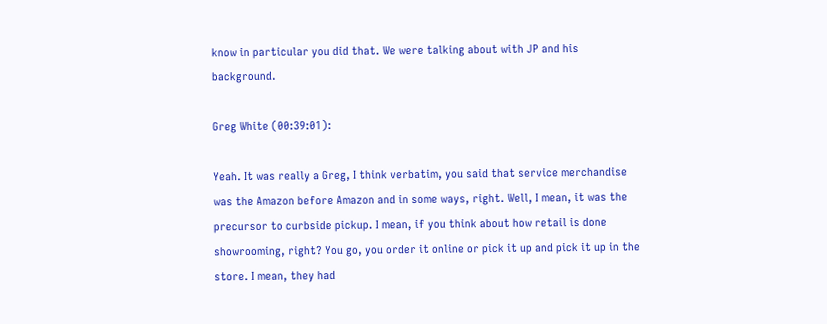know in particular you did that. We were talking about with JP and his background.

Greg White (00:39:01):

Yeah. It was really a Greg, I think verbatim, you said that service merchandise was the Amazon before Amazon and in some ways, right. Well, I mean, it was the precursor to curbside pickup. I mean, if you think about how retail is done showrooming, right? You go, you order it online or pick it up and pick it up in the store. I mean, they had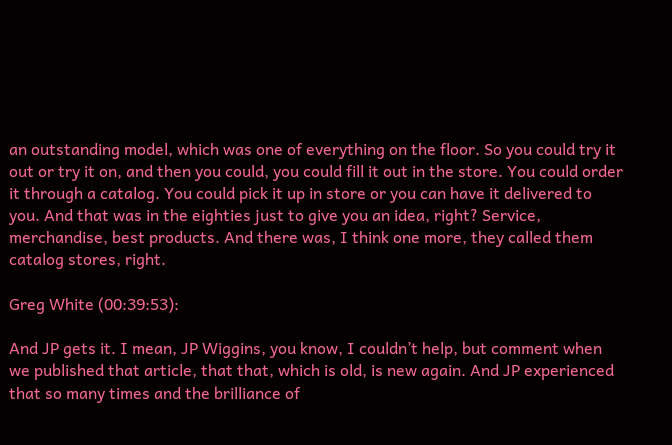an outstanding model, which was one of everything on the floor. So you could try it out or try it on, and then you could, you could fill it out in the store. You could order it through a catalog. You could pick it up in store or you can have it delivered to you. And that was in the eighties just to give you an idea, right? Service, merchandise, best products. And there was, I think one more, they called them catalog stores, right.

Greg White (00:39:53):

And JP gets it. I mean, JP Wiggins, you know, I couldn’t help, but comment when we published that article, that that, which is old, is new again. And JP experienced that so many times and the brilliance of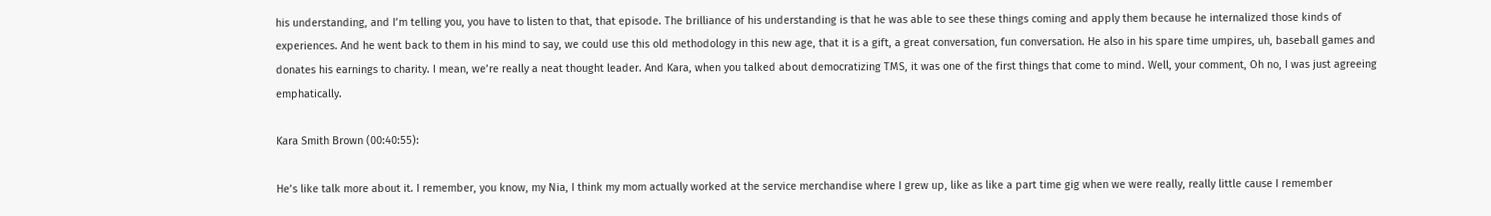his understanding, and I’m telling you, you have to listen to that, that episode. The brilliance of his understanding is that he was able to see these things coming and apply them because he internalized those kinds of experiences. And he went back to them in his mind to say, we could use this old methodology in this new age, that it is a gift, a great conversation, fun conversation. He also in his spare time umpires, uh, baseball games and donates his earnings to charity. I mean, we’re really a neat thought leader. And Kara, when you talked about democratizing TMS, it was one of the first things that come to mind. Well, your comment, Oh no, I was just agreeing emphatically.

Kara Smith Brown (00:40:55):

He’s like talk more about it. I remember, you know, my Nia, I think my mom actually worked at the service merchandise where I grew up, like as like a part time gig when we were really, really little cause I remember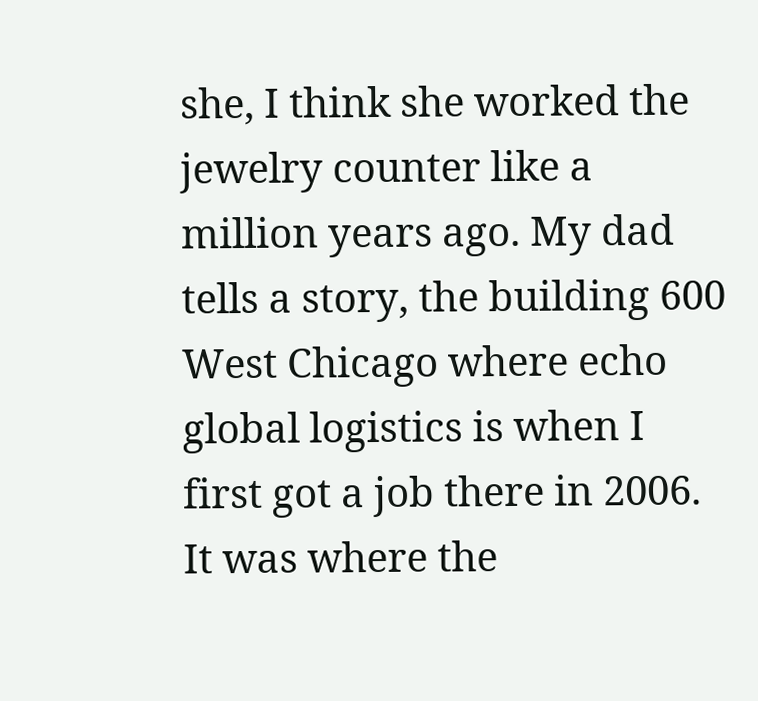she, I think she worked the jewelry counter like a million years ago. My dad tells a story, the building 600 West Chicago where echo global logistics is when I first got a job there in 2006. It was where the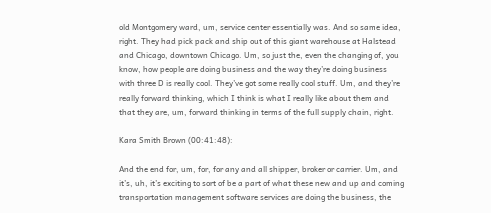old Montgomery ward, um, service center essentially was. And so same idea, right. They had pick pack and ship out of this giant warehouse at Halstead and Chicago, downtown Chicago. Um, so just the, even the changing of, you know, how people are doing business and the way they’re doing business with three D is really cool. They’ve got some really cool stuff. Um, and they’re really forward thinking, which I think is what I really like about them and that they are, um, forward thinking in terms of the full supply chain, right.

Kara Smith Brown (00:41:48):

And the end for, um, for, for any and all shipper, broker or carrier. Um, and it’s, uh, it’s exciting to sort of be a part of what these new and up and coming transportation management software services are doing the business, the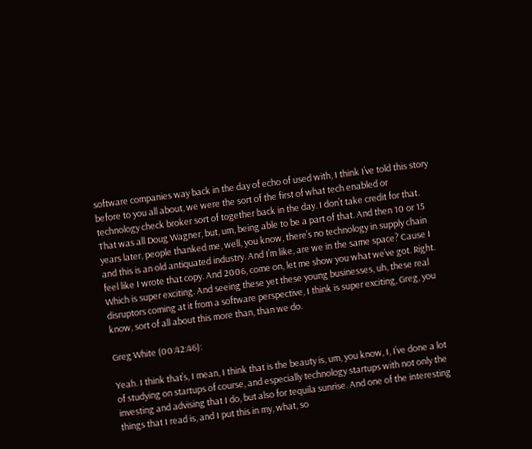software companies way back in the day of echo of used with, I think I’ve told this story before to you all about, we were the sort of the first of what tech enabled or technology check broker sort of together back in the day. I don’t take credit for that. That was all Doug Wagner, but, um, being able to be a part of that. And then 10 or 15 years later, people thanked me, well, you know, there’s no technology in supply chain and this is an old antiquated industry. And I’m like, are we in the same space? Cause I feel like I wrote that copy. And 2006, come on, let me show you what we’ve got. Right. Which is super exciting. And seeing these yet these young businesses, uh, these real disruptors coming at it from a software perspective, I think is super exciting, Greg, you know, sort of all about this more than, than we do.

Greg White (00:42:46):

Yeah. I think that’s, I mean, I think that is the beauty is, um, you know, I, I’ve done a lot of studying on startups of course, and especially technology startups with not only the investing and advising that I do, but also for tequila sunrise. And one of the interesting things that I read is, and I put this in my, what, so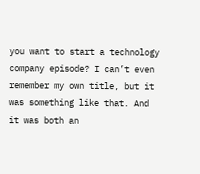you want to start a technology company episode? I can’t even remember my own title, but it was something like that. And it was both an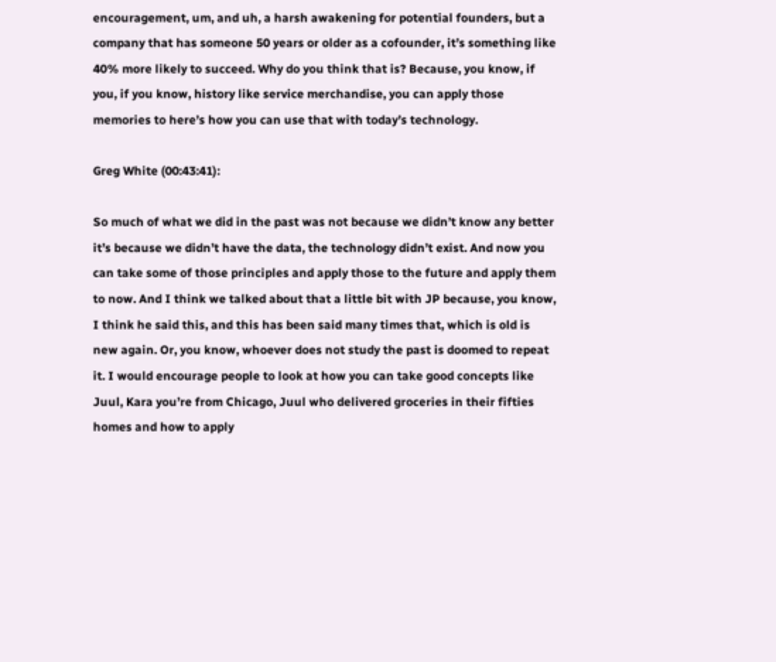encouragement, um, and uh, a harsh awakening for potential founders, but a company that has someone 50 years or older as a cofounder, it’s something like 40% more likely to succeed. Why do you think that is? Because, you know, if you, if you know, history like service merchandise, you can apply those memories to here’s how you can use that with today’s technology.

Greg White (00:43:41):

So much of what we did in the past was not because we didn’t know any better it’s because we didn’t have the data, the technology didn’t exist. And now you can take some of those principles and apply those to the future and apply them to now. And I think we talked about that a little bit with JP because, you know, I think he said this, and this has been said many times that, which is old is new again. Or, you know, whoever does not study the past is doomed to repeat it. I would encourage people to look at how you can take good concepts like Juul, Kara you’re from Chicago, Juul who delivered groceries in their fifties homes and how to apply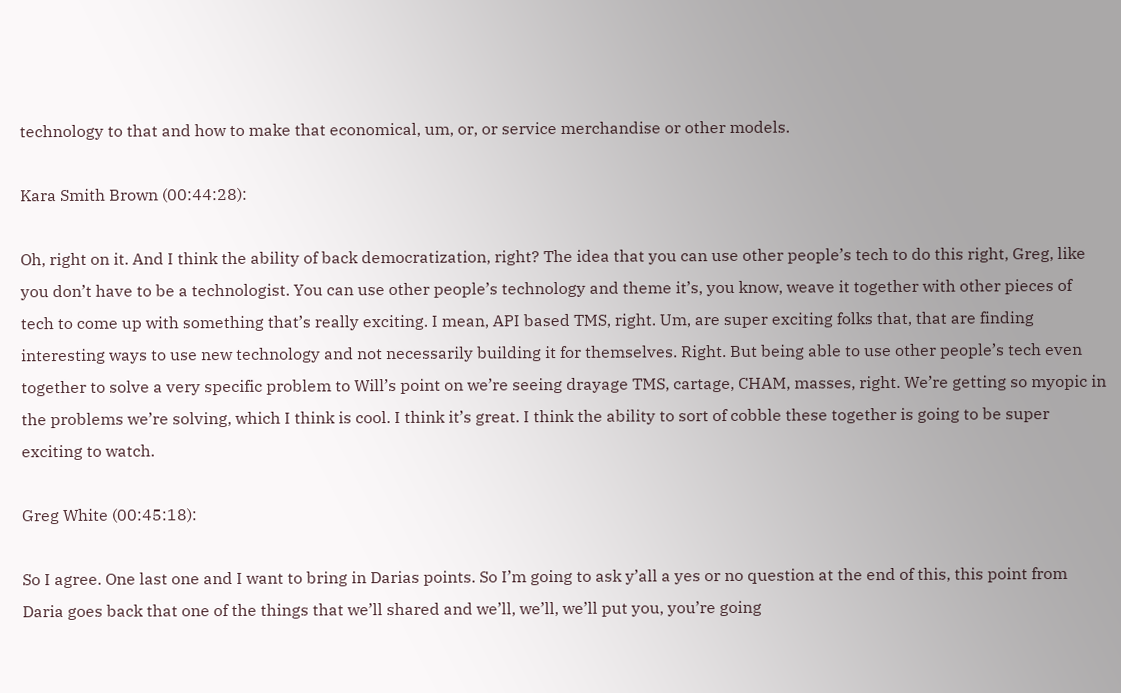technology to that and how to make that economical, um, or, or service merchandise or other models.

Kara Smith Brown (00:44:28):

Oh, right on it. And I think the ability of back democratization, right? The idea that you can use other people’s tech to do this right, Greg, like you don’t have to be a technologist. You can use other people’s technology and theme it’s, you know, weave it together with other pieces of tech to come up with something that’s really exciting. I mean, API based TMS, right. Um, are super exciting folks that, that are finding interesting ways to use new technology and not necessarily building it for themselves. Right. But being able to use other people’s tech even together to solve a very specific problem to Will’s point on we’re seeing drayage TMS, cartage, CHAM, masses, right. We’re getting so myopic in the problems we’re solving, which I think is cool. I think it’s great. I think the ability to sort of cobble these together is going to be super exciting to watch.

Greg White (00:45:18):

So I agree. One last one and I want to bring in Darias points. So I’m going to ask y’all a yes or no question at the end of this, this point from Daria goes back that one of the things that we’ll shared and we’ll, we’ll, we’ll put you, you’re going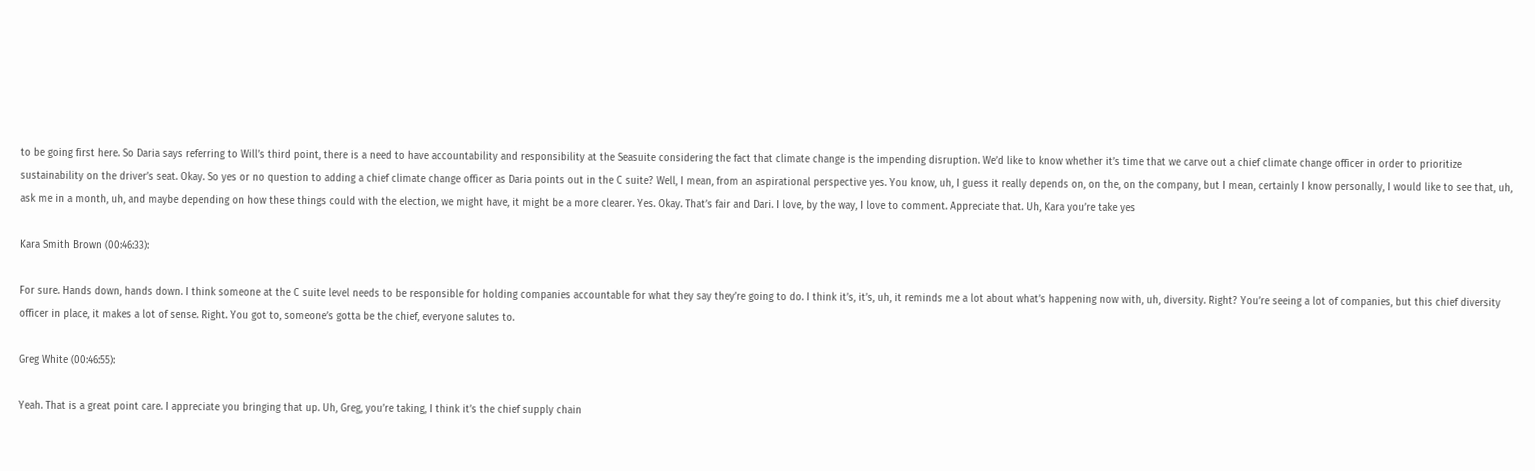to be going first here. So Daria says referring to Will’s third point, there is a need to have accountability and responsibility at the Seasuite considering the fact that climate change is the impending disruption. We’d like to know whether it’s time that we carve out a chief climate change officer in order to prioritize sustainability on the driver’s seat. Okay. So yes or no question to adding a chief climate change officer as Daria points out in the C suite? Well, I mean, from an aspirational perspective yes. You know, uh, I guess it really depends on, on the, on the company, but I mean, certainly I know personally, I would like to see that, uh, ask me in a month, uh, and maybe depending on how these things could with the election, we might have, it might be a more clearer. Yes. Okay. That’s fair and Dari. I love, by the way, I love to comment. Appreciate that. Uh, Kara you’re take yes

Kara Smith Brown (00:46:33):

For sure. Hands down, hands down. I think someone at the C suite level needs to be responsible for holding companies accountable for what they say they’re going to do. I think it’s, it’s, uh, it reminds me a lot about what’s happening now with, uh, diversity. Right? You’re seeing a lot of companies, but this chief diversity officer in place, it makes a lot of sense. Right. You got to, someone’s gotta be the chief, everyone salutes to.

Greg White (00:46:55):

Yeah. That is a great point care. I appreciate you bringing that up. Uh, Greg, you’re taking, I think it’s the chief supply chain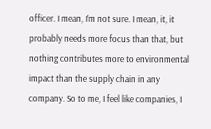officer. I mean, I’m not sure. I mean, it, it probably needs more focus than that, but nothing contributes more to environmental impact than the supply chain in any company. So to me, I feel like companies, I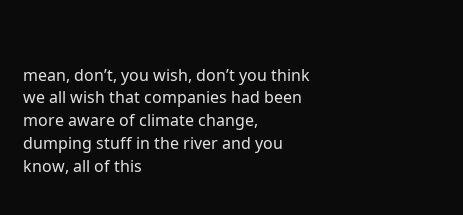mean, don’t, you wish, don’t you think we all wish that companies had been more aware of climate change, dumping stuff in the river and you know, all of this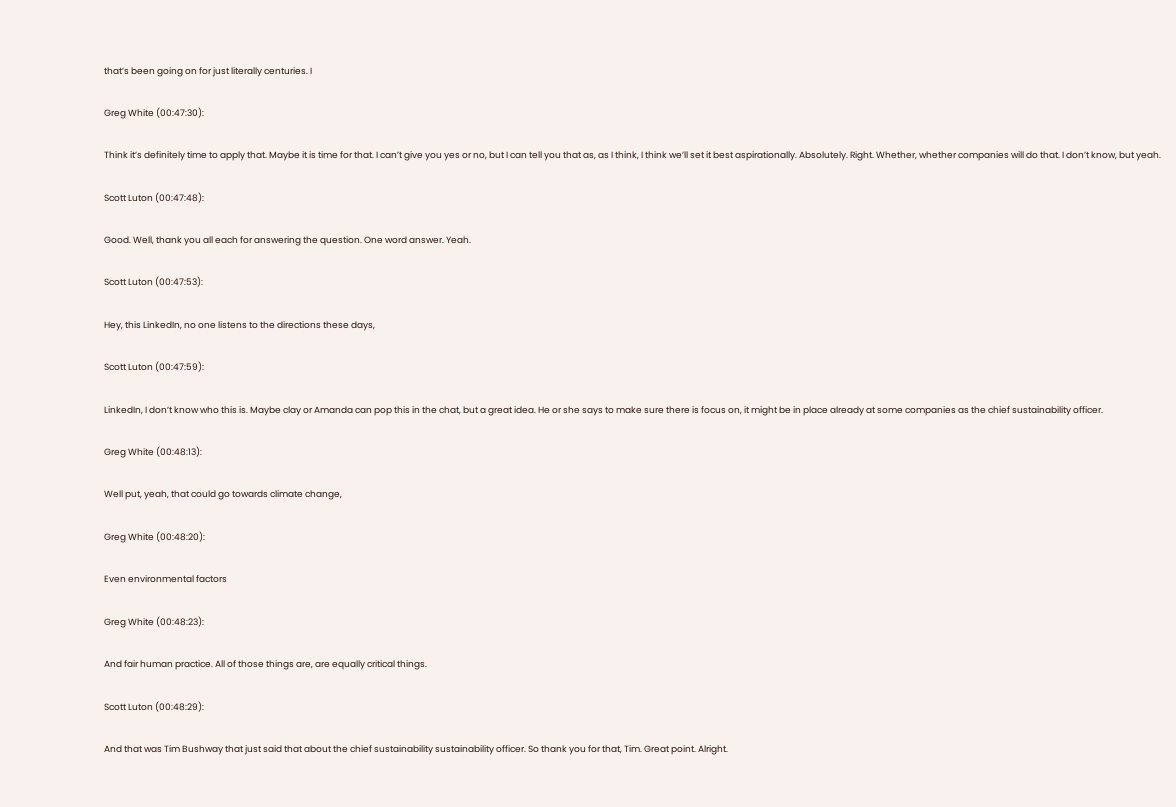that’s been going on for just literally centuries. I

Greg White (00:47:30):

Think it’s definitely time to apply that. Maybe it is time for that. I can’t give you yes or no, but I can tell you that as, as I think, I think we’ll set it best aspirationally. Absolutely. Right. Whether, whether companies will do that. I don’t know, but yeah.

Scott Luton (00:47:48):

Good. Well, thank you all each for answering the question. One word answer. Yeah.

Scott Luton (00:47:53):

Hey, this LinkedIn, no one listens to the directions these days,

Scott Luton (00:47:59):

LinkedIn, I don’t know who this is. Maybe clay or Amanda can pop this in the chat, but a great idea. He or she says to make sure there is focus on, it might be in place already at some companies as the chief sustainability officer.

Greg White (00:48:13):

Well put, yeah, that could go towards climate change,

Greg White (00:48:20):

Even environmental factors

Greg White (00:48:23):

And fair human practice. All of those things are, are equally critical things.

Scott Luton (00:48:29):

And that was Tim Bushway that just said that about the chief sustainability sustainability officer. So thank you for that, Tim. Great point. Alright.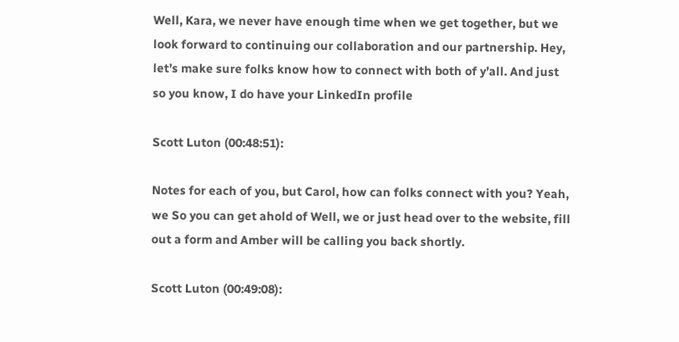Well, Kara, we never have enough time when we get together, but we look forward to continuing our collaboration and our partnership. Hey, let’s make sure folks know how to connect with both of y’all. And just so you know, I do have your LinkedIn profile

Scott Luton (00:48:51):

Notes for each of you, but Carol, how can folks connect with you? Yeah, we So you can get ahold of Well, we or just head over to the website, fill out a form and Amber will be calling you back shortly.

Scott Luton (00:49:08):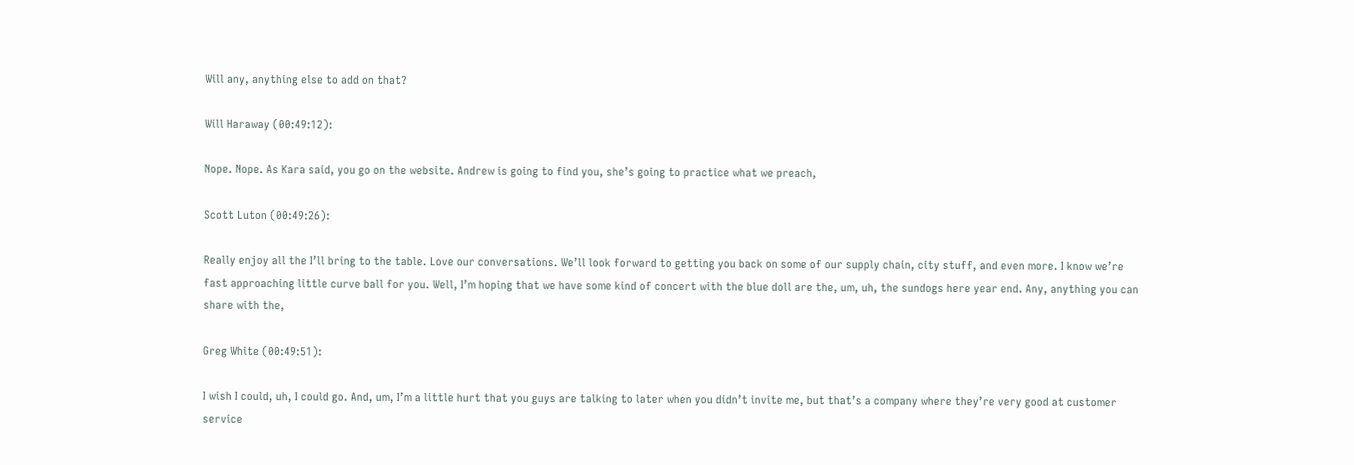Will any, anything else to add on that?

Will Haraway (00:49:12):

Nope. Nope. As Kara said, you go on the website. Andrew is going to find you, she’s going to practice what we preach,

Scott Luton (00:49:26):

Really enjoy all the I’ll bring to the table. Love our conversations. We’ll look forward to getting you back on some of our supply chain, city stuff, and even more. I know we’re fast approaching little curve ball for you. Well, I’m hoping that we have some kind of concert with the blue doll are the, um, uh, the sundogs here year end. Any, anything you can share with the,

Greg White (00:49:51):

I wish I could, uh, I could go. And, um, I’m a little hurt that you guys are talking to later when you didn’t invite me, but that’s a company where they’re very good at customer service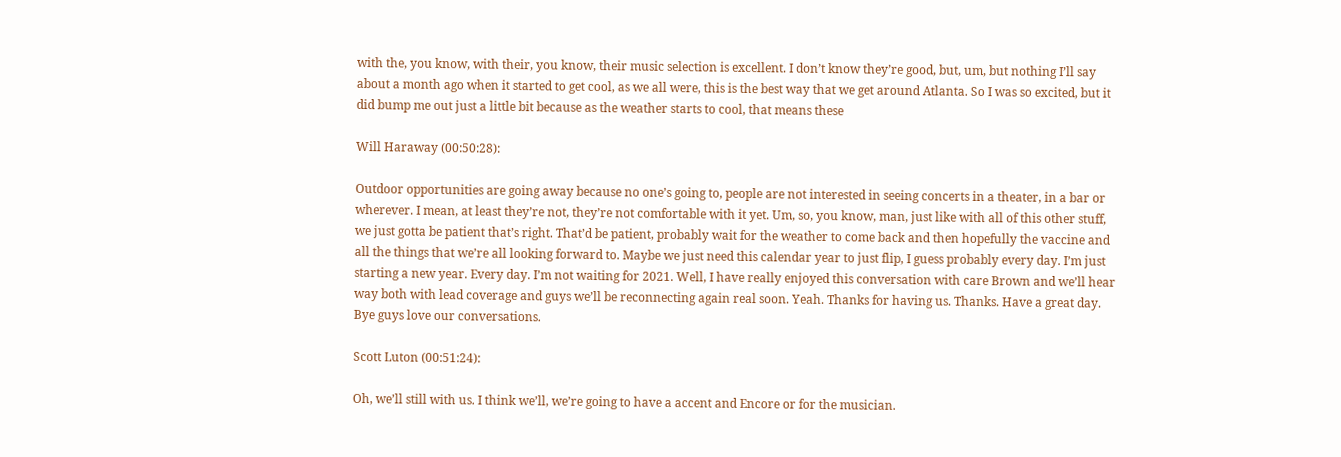with the, you know, with their, you know, their music selection is excellent. I don’t know they’re good, but, um, but nothing I’ll say about a month ago when it started to get cool, as we all were, this is the best way that we get around Atlanta. So I was so excited, but it did bump me out just a little bit because as the weather starts to cool, that means these

Will Haraway (00:50:28):

Outdoor opportunities are going away because no one’s going to, people are not interested in seeing concerts in a theater, in a bar or wherever. I mean, at least they’re not, they’re not comfortable with it yet. Um, so, you know, man, just like with all of this other stuff, we just gotta be patient that’s right. That’d be patient, probably wait for the weather to come back and then hopefully the vaccine and all the things that we’re all looking forward to. Maybe we just need this calendar year to just flip, I guess probably every day. I’m just starting a new year. Every day. I’m not waiting for 2021. Well, I have really enjoyed this conversation with care Brown and we’ll hear way both with lead coverage and guys we’ll be reconnecting again real soon. Yeah. Thanks for having us. Thanks. Have a great day. Bye guys love our conversations.

Scott Luton (00:51:24):

Oh, we’ll still with us. I think we’ll, we’re going to have a accent and Encore or for the musician.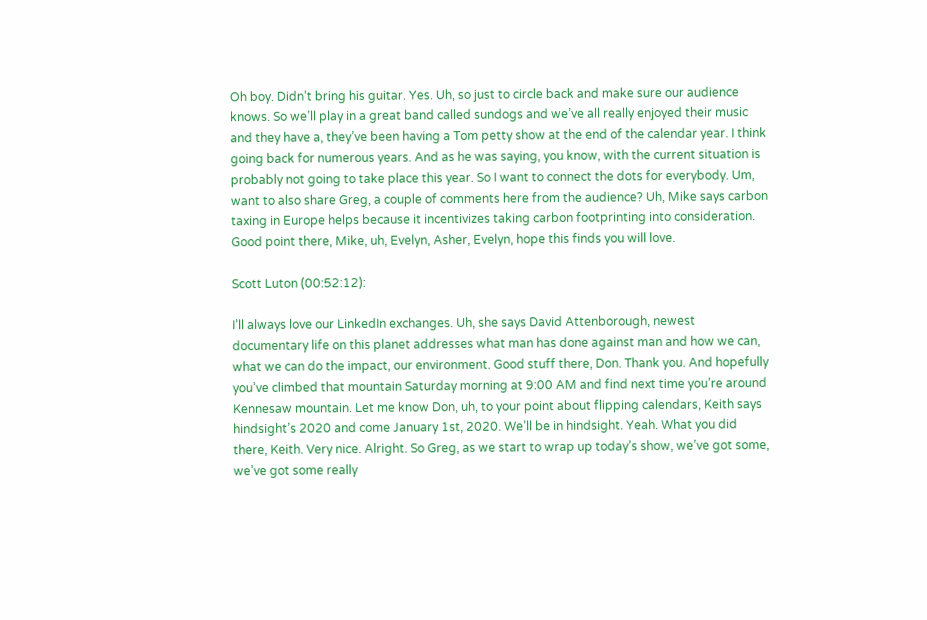Oh boy. Didn’t bring his guitar. Yes. Uh, so just to circle back and make sure our audience knows. So we’ll play in a great band called sundogs and we’ve all really enjoyed their music and they have a, they’ve been having a Tom petty show at the end of the calendar year. I think going back for numerous years. And as he was saying, you know, with the current situation is probably not going to take place this year. So I want to connect the dots for everybody. Um, want to also share Greg, a couple of comments here from the audience? Uh, Mike says carbon taxing in Europe helps because it incentivizes taking carbon footprinting into consideration. Good point there, Mike, uh, Evelyn, Asher, Evelyn, hope this finds you will love.

Scott Luton (00:52:12):

I’ll always love our LinkedIn exchanges. Uh, she says David Attenborough, newest documentary life on this planet addresses what man has done against man and how we can, what we can do the impact, our environment. Good stuff there, Don. Thank you. And hopefully you’ve climbed that mountain Saturday morning at 9:00 AM and find next time you’re around Kennesaw mountain. Let me know Don, uh, to your point about flipping calendars, Keith says hindsight’s 2020 and come January 1st, 2020. We’ll be in hindsight. Yeah. What you did there, Keith. Very nice. Alright. So Greg, as we start to wrap up today’s show, we’ve got some, we’ve got some really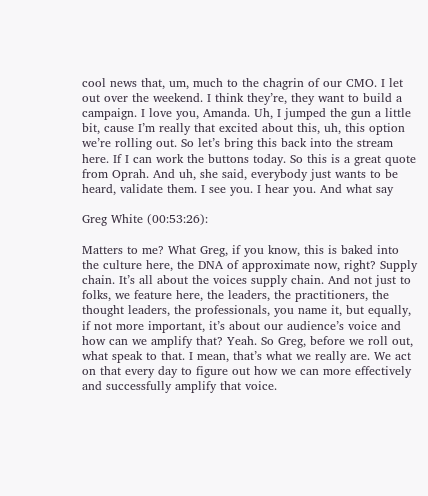cool news that, um, much to the chagrin of our CMO. I let out over the weekend. I think they’re, they want to build a campaign. I love you, Amanda. Uh, I jumped the gun a little bit, cause I’m really that excited about this, uh, this option we’re rolling out. So let’s bring this back into the stream here. If I can work the buttons today. So this is a great quote from Oprah. And uh, she said, everybody just wants to be heard, validate them. I see you. I hear you. And what say

Greg White (00:53:26):

Matters to me? What Greg, if you know, this is baked into the culture here, the DNA of approximate now, right? Supply chain. It’s all about the voices supply chain. And not just to folks, we feature here, the leaders, the practitioners, the thought leaders, the professionals, you name it, but equally, if not more important, it’s about our audience’s voice and how can we amplify that? Yeah. So Greg, before we roll out, what speak to that. I mean, that’s what we really are. We act on that every day to figure out how we can more effectively and successfully amplify that voice.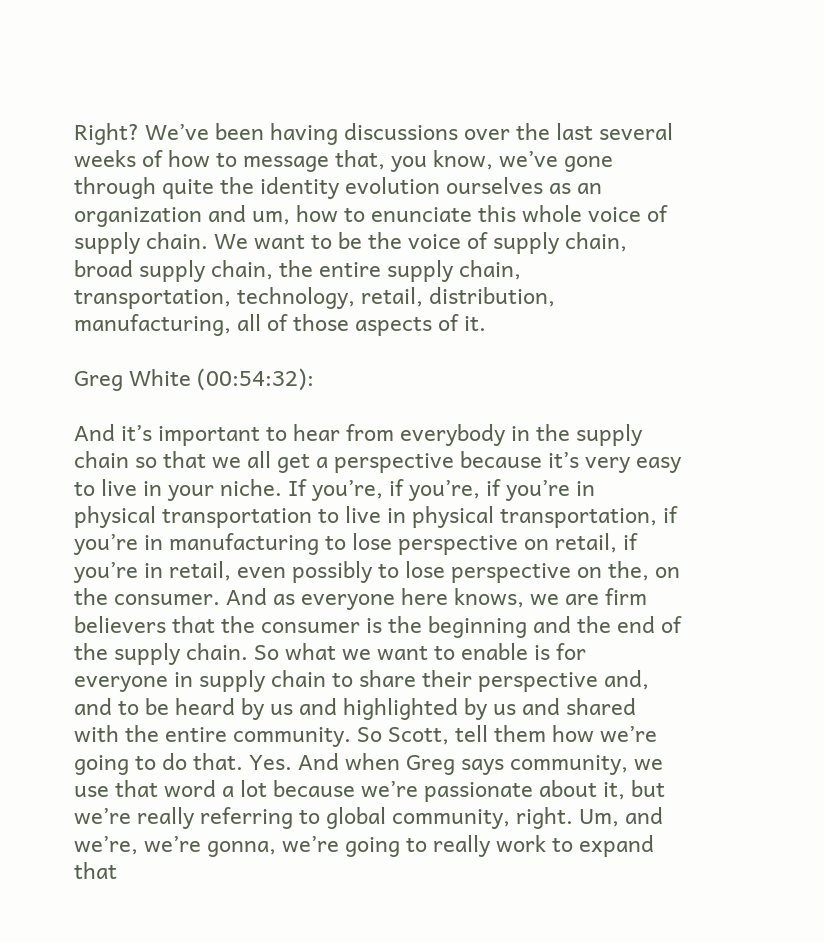Right? We’ve been having discussions over the last several weeks of how to message that, you know, we’ve gone through quite the identity evolution ourselves as an organization and um, how to enunciate this whole voice of supply chain. We want to be the voice of supply chain, broad supply chain, the entire supply chain, transportation, technology, retail, distribution, manufacturing, all of those aspects of it.

Greg White (00:54:32):

And it’s important to hear from everybody in the supply chain so that we all get a perspective because it’s very easy to live in your niche. If you’re, if you’re, if you’re in physical transportation to live in physical transportation, if you’re in manufacturing to lose perspective on retail, if you’re in retail, even possibly to lose perspective on the, on the consumer. And as everyone here knows, we are firm believers that the consumer is the beginning and the end of the supply chain. So what we want to enable is for everyone in supply chain to share their perspective and, and to be heard by us and highlighted by us and shared with the entire community. So Scott, tell them how we’re going to do that. Yes. And when Greg says community, we use that word a lot because we’re passionate about it, but we’re really referring to global community, right. Um, and we’re, we’re gonna, we’re going to really work to expand that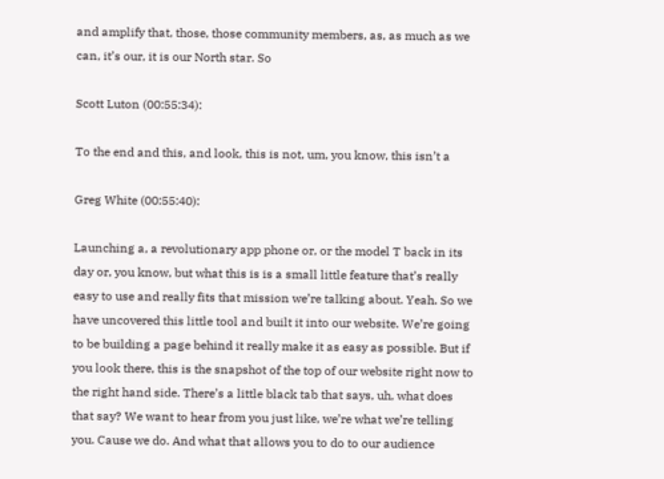and amplify that, those, those community members, as, as much as we can, it’s our, it is our North star. So

Scott Luton (00:55:34):

To the end and this, and look, this is not, um, you know, this isn’t a

Greg White (00:55:40):

Launching a, a revolutionary app phone or, or the model T back in its day or, you know, but what this is is a small little feature that’s really easy to use and really fits that mission we’re talking about. Yeah. So we have uncovered this little tool and built it into our website. We’re going to be building a page behind it really make it as easy as possible. But if you look there, this is the snapshot of the top of our website right now to the right hand side. There’s a little black tab that says, uh, what does that say? We want to hear from you just like, we’re what we’re telling you. Cause we do. And what that allows you to do to our audience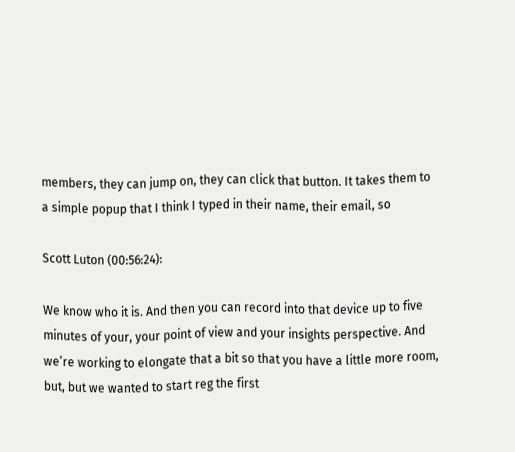members, they can jump on, they can click that button. It takes them to a simple popup that I think I typed in their name, their email, so

Scott Luton (00:56:24):

We know who it is. And then you can record into that device up to five minutes of your, your point of view and your insights perspective. And we’re working to elongate that a bit so that you have a little more room, but, but we wanted to start reg the first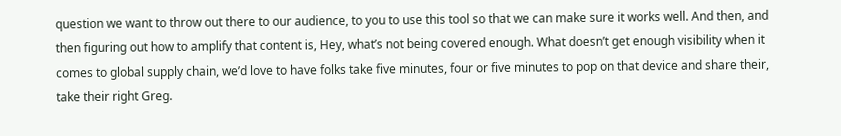question we want to throw out there to our audience, to you to use this tool so that we can make sure it works well. And then, and then figuring out how to amplify that content is, Hey, what’s not being covered enough. What doesn’t get enough visibility when it comes to global supply chain, we’d love to have folks take five minutes, four or five minutes to pop on that device and share their, take their right Greg.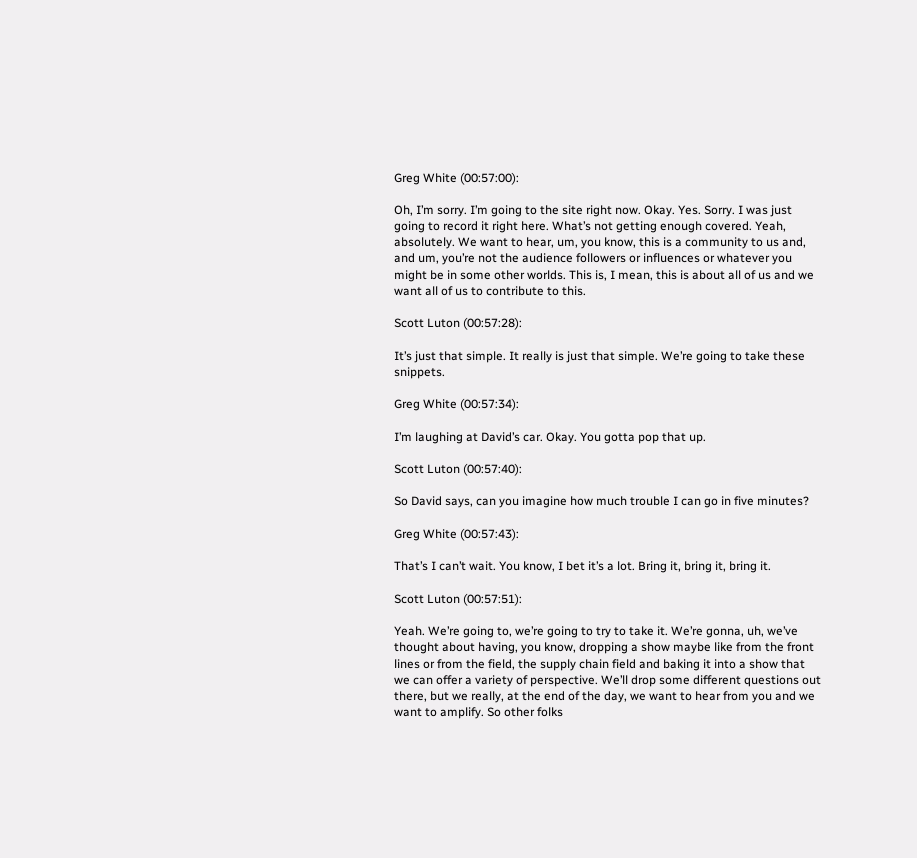Greg White (00:57:00):

Oh, I’m sorry. I’m going to the site right now. Okay. Yes. Sorry. I was just going to record it right here. What’s not getting enough covered. Yeah, absolutely. We want to hear, um, you know, this is a community to us and, and um, you’re not the audience followers or influences or whatever you might be in some other worlds. This is, I mean, this is about all of us and we want all of us to contribute to this.

Scott Luton (00:57:28):

It’s just that simple. It really is just that simple. We’re going to take these snippets.

Greg White (00:57:34):

I’m laughing at David’s car. Okay. You gotta pop that up.

Scott Luton (00:57:40):

So David says, can you imagine how much trouble I can go in five minutes?

Greg White (00:57:43):

That’s I can’t wait. You know, I bet it’s a lot. Bring it, bring it, bring it.

Scott Luton (00:57:51):

Yeah. We’re going to, we’re going to try to take it. We’re gonna, uh, we’ve thought about having, you know, dropping a show maybe like from the front lines or from the field, the supply chain field and baking it into a show that we can offer a variety of perspective. We’ll drop some different questions out there, but we really, at the end of the day, we want to hear from you and we want to amplify. So other folks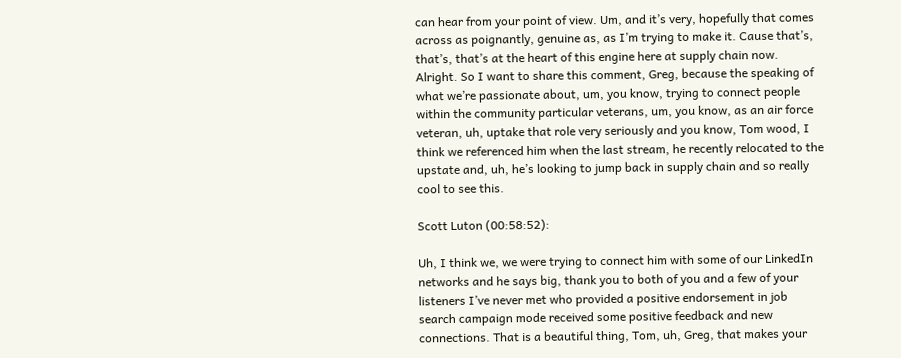can hear from your point of view. Um, and it’s very, hopefully that comes across as poignantly, genuine as, as I’m trying to make it. Cause that’s, that’s, that’s at the heart of this engine here at supply chain now. Alright. So I want to share this comment, Greg, because the speaking of what we’re passionate about, um, you know, trying to connect people within the community particular veterans, um, you know, as an air force veteran, uh, uptake that role very seriously and you know, Tom wood, I think we referenced him when the last stream, he recently relocated to the upstate and, uh, he’s looking to jump back in supply chain and so really cool to see this.

Scott Luton (00:58:52):

Uh, I think we, we were trying to connect him with some of our LinkedIn networks and he says big, thank you to both of you and a few of your listeners I’ve never met who provided a positive endorsement in job search campaign mode received some positive feedback and new connections. That is a beautiful thing, Tom, uh, Greg, that makes your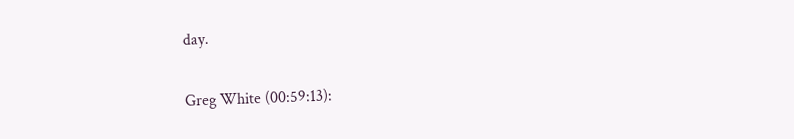day.

Greg White (00:59:13):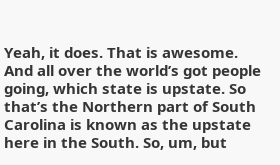Yeah, it does. That is awesome. And all over the world’s got people going, which state is upstate. So that’s the Northern part of South Carolina is known as the upstate here in the South. So, um, but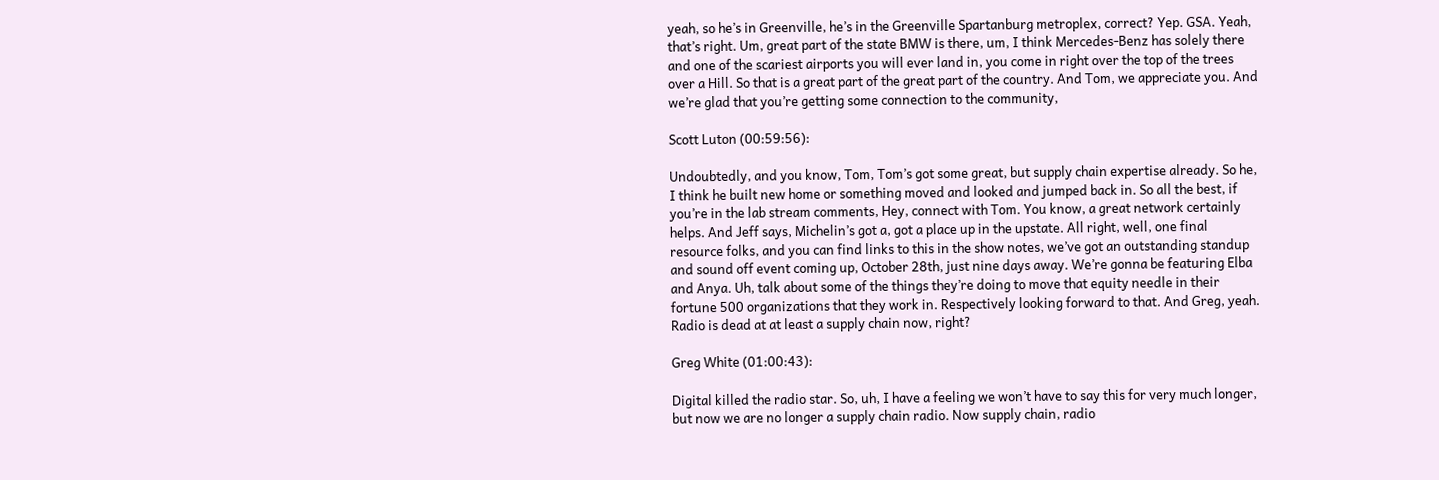yeah, so he’s in Greenville, he’s in the Greenville Spartanburg metroplex, correct? Yep. GSA. Yeah, that’s right. Um, great part of the state BMW is there, um, I think Mercedes-Benz has solely there and one of the scariest airports you will ever land in, you come in right over the top of the trees over a Hill. So that is a great part of the great part of the country. And Tom, we appreciate you. And we’re glad that you’re getting some connection to the community,

Scott Luton (00:59:56):

Undoubtedly, and you know, Tom, Tom’s got some great, but supply chain expertise already. So he, I think he built new home or something moved and looked and jumped back in. So all the best, if you’re in the lab stream comments, Hey, connect with Tom. You know, a great network certainly helps. And Jeff says, Michelin’s got a, got a place up in the upstate. All right, well, one final resource folks, and you can find links to this in the show notes, we’ve got an outstanding standup and sound off event coming up, October 28th, just nine days away. We’re gonna be featuring Elba and Anya. Uh, talk about some of the things they’re doing to move that equity needle in their fortune 500 organizations that they work in. Respectively looking forward to that. And Greg, yeah. Radio is dead at at least a supply chain now, right?

Greg White (01:00:43):

Digital killed the radio star. So, uh, I have a feeling we won’t have to say this for very much longer, but now we are no longer a supply chain radio. Now supply chain, radio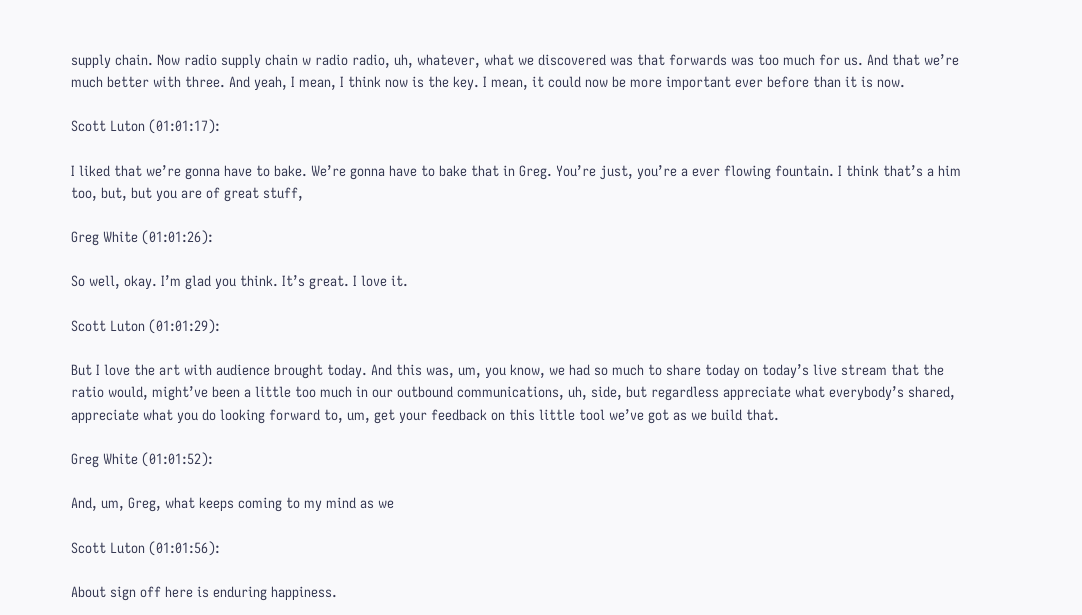supply chain. Now radio supply chain w radio radio, uh, whatever, what we discovered was that forwards was too much for us. And that we’re much better with three. And yeah, I mean, I think now is the key. I mean, it could now be more important ever before than it is now.

Scott Luton (01:01:17):

I liked that we’re gonna have to bake. We’re gonna have to bake that in Greg. You’re just, you’re a ever flowing fountain. I think that’s a him too, but, but you are of great stuff,

Greg White (01:01:26):

So well, okay. I’m glad you think. It’s great. I love it.

Scott Luton (01:01:29):

But I love the art with audience brought today. And this was, um, you know, we had so much to share today on today’s live stream that the ratio would, might’ve been a little too much in our outbound communications, uh, side, but regardless appreciate what everybody’s shared, appreciate what you do looking forward to, um, get your feedback on this little tool we’ve got as we build that.

Greg White (01:01:52):

And, um, Greg, what keeps coming to my mind as we

Scott Luton (01:01:56):

About sign off here is enduring happiness.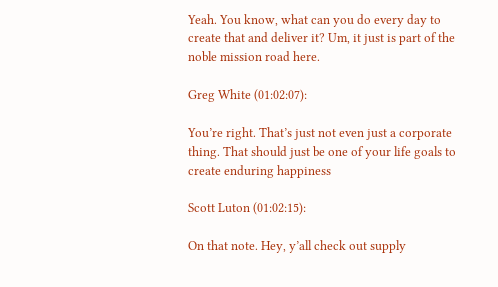Yeah. You know, what can you do every day to create that and deliver it? Um, it just is part of the noble mission road here.

Greg White (01:02:07):

You’re right. That’s just not even just a corporate thing. That should just be one of your life goals to create enduring happiness

Scott Luton (01:02:15):

On that note. Hey, y’all check out supply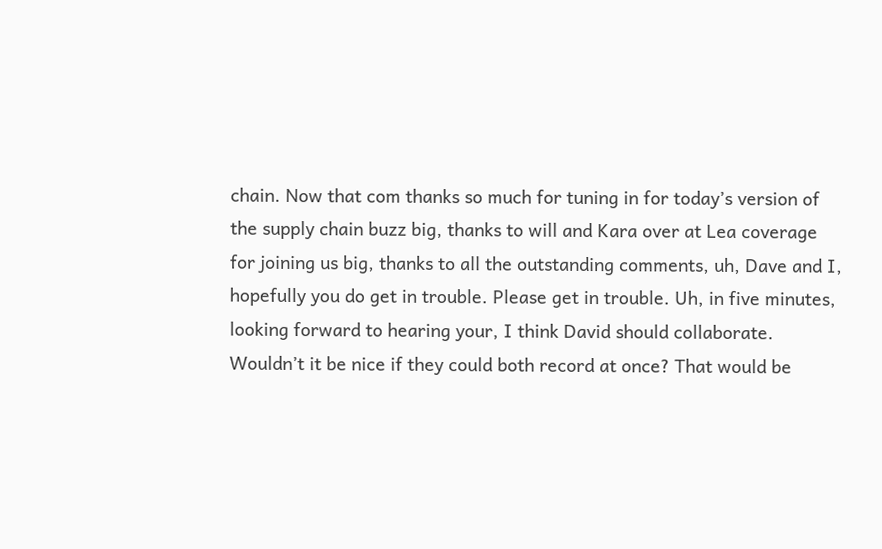chain. Now that com thanks so much for tuning in for today’s version of the supply chain buzz big, thanks to will and Kara over at Lea coverage for joining us big, thanks to all the outstanding comments, uh, Dave and I, hopefully you do get in trouble. Please get in trouble. Uh, in five minutes, looking forward to hearing your, I think David should collaborate. Wouldn’t it be nice if they could both record at once? That would be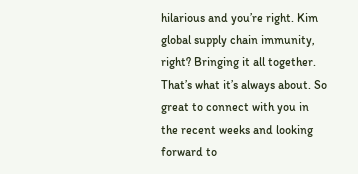hilarious and you’re right. Kim global supply chain immunity, right? Bringing it all together. That’s what it’s always about. So great to connect with you in the recent weeks and looking forward to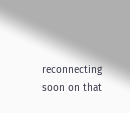reconnecting soon on that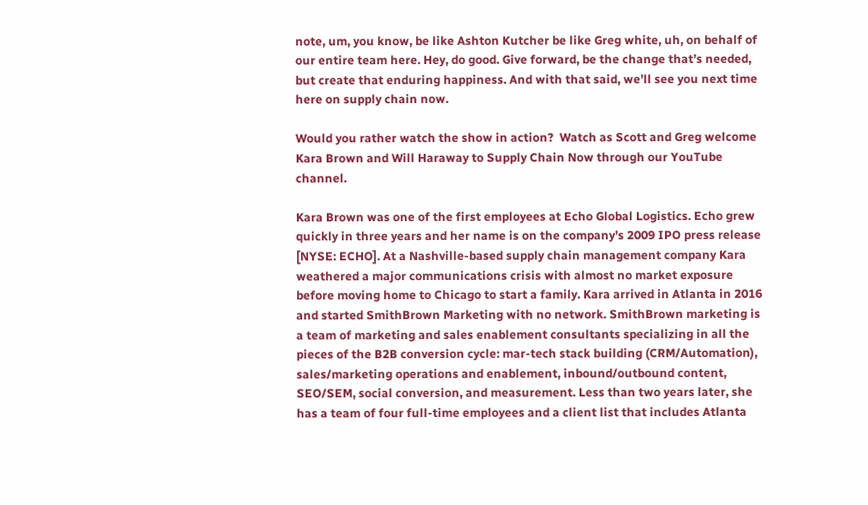note, um, you know, be like Ashton Kutcher be like Greg white, uh, on behalf of our entire team here. Hey, do good. Give forward, be the change that’s needed, but create that enduring happiness. And with that said, we’ll see you next time here on supply chain now.

Would you rather watch the show in action?  Watch as Scott and Greg welcome Kara Brown and Will Haraway to Supply Chain Now through our YouTube channel.

Kara Brown was one of the first employees at Echo Global Logistics. Echo grew quickly in three years and her name is on the company’s 2009 IPO press release [NYSE: ECHO]. At a Nashville-based supply chain management company Kara weathered a major communications crisis with almost no market exposure before moving home to Chicago to start a family. Kara arrived in Atlanta in 2016 and started SmithBrown Marketing with no network. SmithBrown marketing is a team of marketing and sales enablement consultants specializing in all the pieces of the B2B conversion cycle: mar-tech stack building (CRM/Automation), sales/marketing operations and enablement, inbound/outbound content, SEO/SEM, social conversion, and measurement. Less than two years later, she has a team of four full-time employees and a client list that includes Atlanta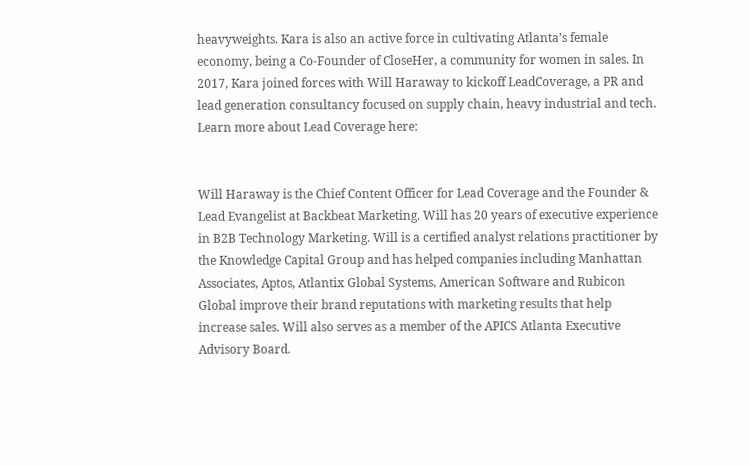heavyweights. Kara is also an active force in cultivating Atlanta’s female economy, being a Co-Founder of CloseHer, a community for women in sales. In 2017, Kara joined forces with Will Haraway to kickoff LeadCoverage, a PR and lead generation consultancy focused on supply chain, heavy industrial and tech.  Learn more about Lead Coverage here:


Will Haraway is the Chief Content Officer for Lead Coverage and the Founder & Lead Evangelist at Backbeat Marketing. Will has 20 years of executive experience in B2B Technology Marketing. Will is a certified analyst relations practitioner by the Knowledge Capital Group and has helped companies including Manhattan Associates, Aptos, Atlantix Global Systems, American Software and Rubicon Global improve their brand reputations with marketing results that help increase sales. Will also serves as a member of the APICS Atlanta Executive Advisory Board.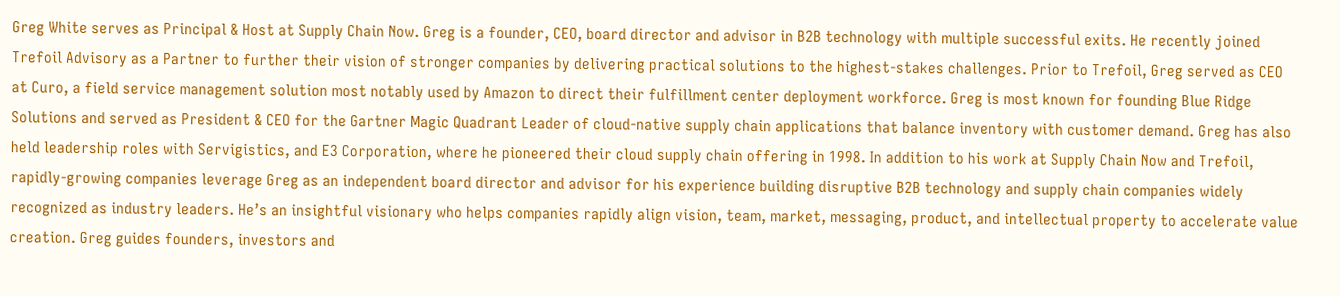Greg White serves as Principal & Host at Supply Chain Now. Greg is a founder, CEO, board director and advisor in B2B technology with multiple successful exits. He recently joined Trefoil Advisory as a Partner to further their vision of stronger companies by delivering practical solutions to the highest-stakes challenges. Prior to Trefoil, Greg served as CEO at Curo, a field service management solution most notably used by Amazon to direct their fulfillment center deployment workforce. Greg is most known for founding Blue Ridge Solutions and served as President & CEO for the Gartner Magic Quadrant Leader of cloud-native supply chain applications that balance inventory with customer demand. Greg has also held leadership roles with Servigistics, and E3 Corporation, where he pioneered their cloud supply chain offering in 1998. In addition to his work at Supply Chain Now and Trefoil, rapidly-growing companies leverage Greg as an independent board director and advisor for his experience building disruptive B2B technology and supply chain companies widely recognized as industry leaders. He’s an insightful visionary who helps companies rapidly align vision, team, market, messaging, product, and intellectual property to accelerate value creation. Greg guides founders, investors and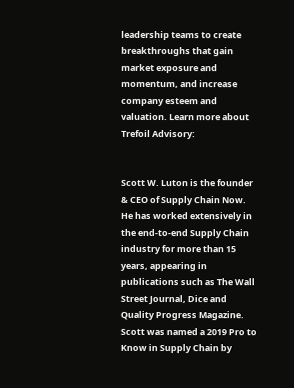leadership teams to create breakthroughs that gain market exposure and momentum, and increase company esteem and valuation. Learn more about Trefoil Advisory:


Scott W. Luton is the founder & CEO of Supply Chain Now. He has worked extensively in the end-to-end Supply Chain industry for more than 15 years, appearing in publications such as The Wall Street Journal, Dice and Quality Progress Magazine. Scott was named a 2019 Pro to Know in Supply Chain by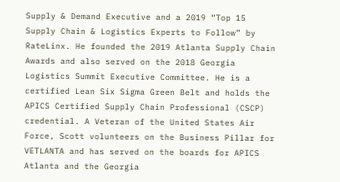Supply & Demand Executive and a 2019 “Top 15 Supply Chain & Logistics Experts to Follow” by RateLinx. He founded the 2019 Atlanta Supply Chain Awards and also served on the 2018 Georgia Logistics Summit Executive Committee. He is a certified Lean Six Sigma Green Belt and holds the APICS Certified Supply Chain Professional (CSCP) credential. A Veteran of the United States Air Force, Scott volunteers on the Business Pillar for VETLANTA and has served on the boards for APICS Atlanta and the Georgia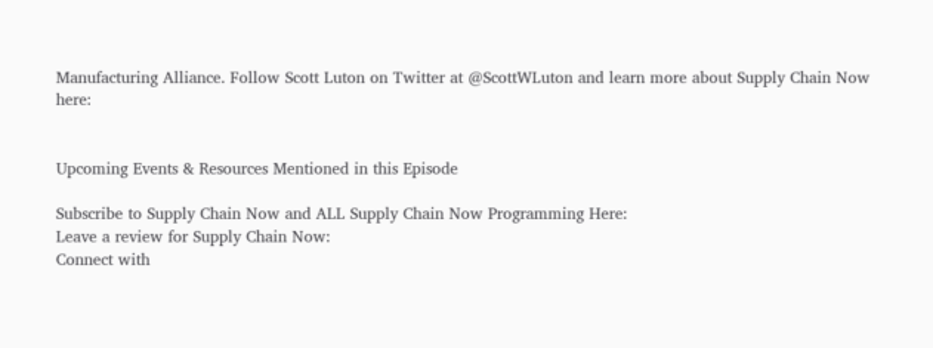Manufacturing Alliance. Follow Scott Luton on Twitter at @ScottWLuton and learn more about Supply Chain Now here:


Upcoming Events & Resources Mentioned in this Episode

Subscribe to Supply Chain Now and ALL Supply Chain Now Programming Here:
Leave a review for Supply Chain Now:
Connect with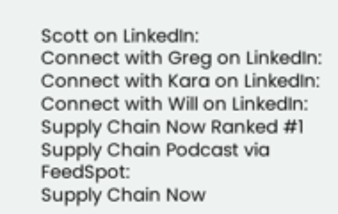Scott on LinkedIn:
Connect with Greg on LinkedIn:
Connect with Kara on LinkedIn:
Connect with Will on LinkedIn:
Supply Chain Now Ranked #1 Supply Chain Podcast via FeedSpot:
Supply Chain Now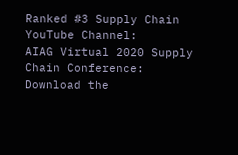Ranked #3 Supply Chain YouTube Channel:
AIAG Virtual 2020 Supply Chain Conference:
Download the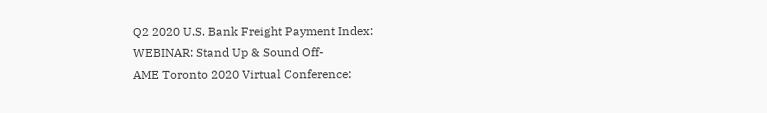Q2 2020 U.S. Bank Freight Payment Index:
WEBINAR: Stand Up & Sound Off-
AME Toronto 2020 Virtual Conference: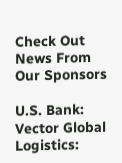Check Out News From Our Sponsors

U.S. Bank:
Vector Global Logistics: